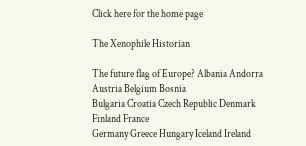Click here for the home page

The Xenophile Historian

The future flag of Europe? Albania Andorra Austria Belgium Bosnia
Bulgaria Croatia Czech Republic Denmark Finland France
Germany Greece Hungary Iceland Ireland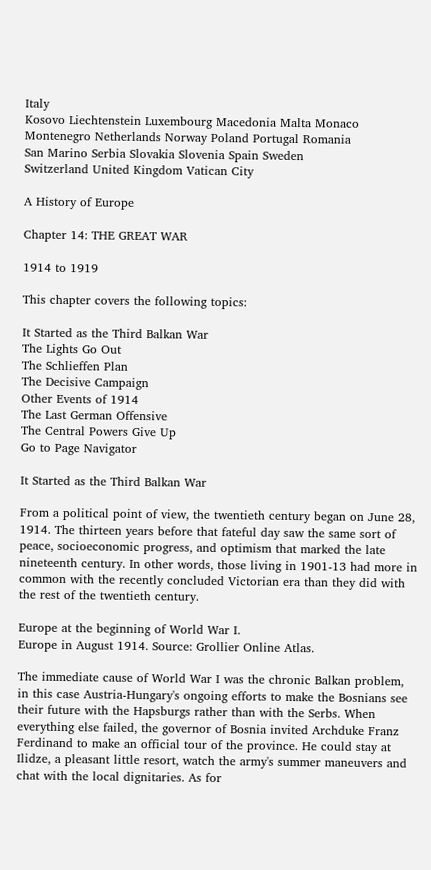Italy
Kosovo Liechtenstein Luxembourg Macedonia Malta Monaco
Montenegro Netherlands Norway Poland Portugal Romania
San Marino Serbia Slovakia Slovenia Spain Sweden
Switzerland United Kingdom Vatican City

A History of Europe

Chapter 14: THE GREAT WAR

1914 to 1919

This chapter covers the following topics:

It Started as the Third Balkan War
The Lights Go Out
The Schlieffen Plan
The Decisive Campaign
Other Events of 1914
The Last German Offensive
The Central Powers Give Up
Go to Page Navigator

It Started as the Third Balkan War

From a political point of view, the twentieth century began on June 28, 1914. The thirteen years before that fateful day saw the same sort of peace, socioeconomic progress, and optimism that marked the late nineteenth century. In other words, those living in 1901-13 had more in common with the recently concluded Victorian era than they did with the rest of the twentieth century.

Europe at the beginning of World War I.
Europe in August 1914. Source: Grollier Online Atlas.

The immediate cause of World War I was the chronic Balkan problem, in this case Austria-Hungary's ongoing efforts to make the Bosnians see their future with the Hapsburgs rather than with the Serbs. When everything else failed, the governor of Bosnia invited Archduke Franz Ferdinand to make an official tour of the province. He could stay at Ilidze, a pleasant little resort, watch the army's summer maneuvers and chat with the local dignitaries. As for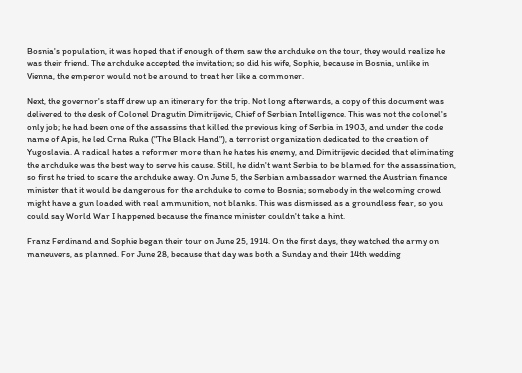Bosnia's population, it was hoped that if enough of them saw the archduke on the tour, they would realize he was their friend. The archduke accepted the invitation; so did his wife, Sophie, because in Bosnia, unlike in Vienna, the emperor would not be around to treat her like a commoner.

Next, the governor's staff drew up an itinerary for the trip. Not long afterwards, a copy of this document was delivered to the desk of Colonel Dragutin Dimitrijevic, Chief of Serbian Intelligence. This was not the colonel's only job; he had been one of the assassins that killed the previous king of Serbia in 1903, and under the code name of Apis, he led Crna Ruka ("The Black Hand"), a terrorist organization dedicated to the creation of Yugoslavia. A radical hates a reformer more than he hates his enemy, and Dimitrijevic decided that eliminating the archduke was the best way to serve his cause. Still, he didn't want Serbia to be blamed for the assassination, so first he tried to scare the archduke away. On June 5, the Serbian ambassador warned the Austrian finance minister that it would be dangerous for the archduke to come to Bosnia; somebody in the welcoming crowd might have a gun loaded with real ammunition, not blanks. This was dismissed as a groundless fear, so you could say World War I happened because the finance minister couldn't take a hint.

Franz Ferdinand and Sophie began their tour on June 25, 1914. On the first days, they watched the army on maneuvers, as planned. For June 28, because that day was both a Sunday and their 14th wedding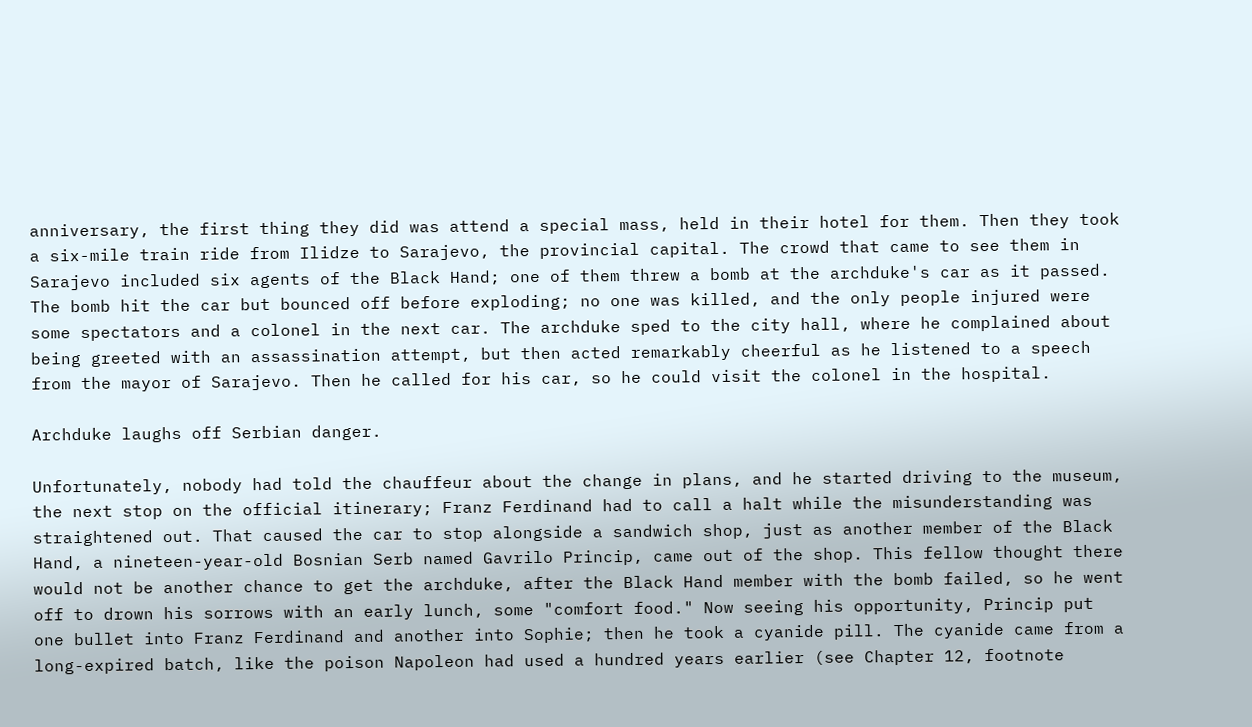anniversary, the first thing they did was attend a special mass, held in their hotel for them. Then they took a six-mile train ride from Ilidze to Sarajevo, the provincial capital. The crowd that came to see them in Sarajevo included six agents of the Black Hand; one of them threw a bomb at the archduke's car as it passed. The bomb hit the car but bounced off before exploding; no one was killed, and the only people injured were some spectators and a colonel in the next car. The archduke sped to the city hall, where he complained about being greeted with an assassination attempt, but then acted remarkably cheerful as he listened to a speech from the mayor of Sarajevo. Then he called for his car, so he could visit the colonel in the hospital.

Archduke laughs off Serbian danger.

Unfortunately, nobody had told the chauffeur about the change in plans, and he started driving to the museum, the next stop on the official itinerary; Franz Ferdinand had to call a halt while the misunderstanding was straightened out. That caused the car to stop alongside a sandwich shop, just as another member of the Black Hand, a nineteen-year-old Bosnian Serb named Gavrilo Princip, came out of the shop. This fellow thought there would not be another chance to get the archduke, after the Black Hand member with the bomb failed, so he went off to drown his sorrows with an early lunch, some "comfort food." Now seeing his opportunity, Princip put one bullet into Franz Ferdinand and another into Sophie; then he took a cyanide pill. The cyanide came from a long-expired batch, like the poison Napoleon had used a hundred years earlier (see Chapter 12, footnote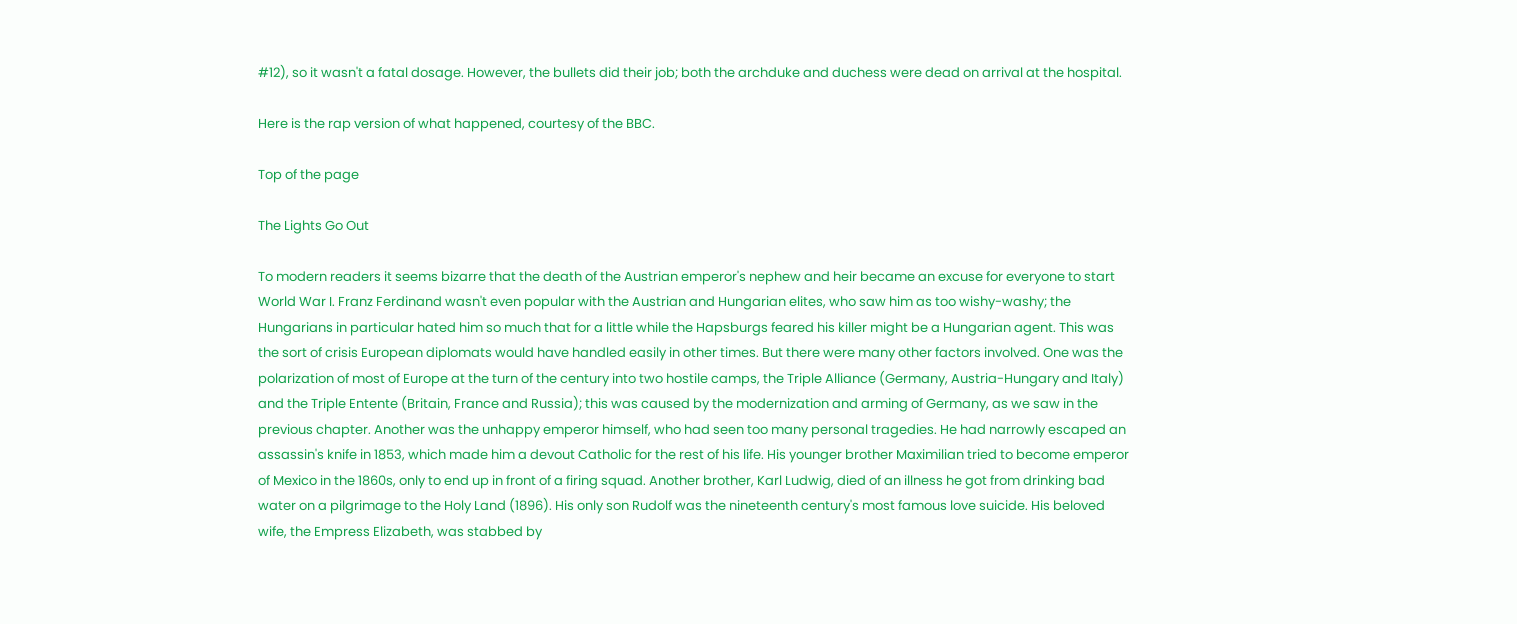#12), so it wasn't a fatal dosage. However, the bullets did their job; both the archduke and duchess were dead on arrival at the hospital.

Here is the rap version of what happened, courtesy of the BBC.

Top of the page

The Lights Go Out

To modern readers it seems bizarre that the death of the Austrian emperor's nephew and heir became an excuse for everyone to start World War I. Franz Ferdinand wasn't even popular with the Austrian and Hungarian elites, who saw him as too wishy-washy; the Hungarians in particular hated him so much that for a little while the Hapsburgs feared his killer might be a Hungarian agent. This was the sort of crisis European diplomats would have handled easily in other times. But there were many other factors involved. One was the polarization of most of Europe at the turn of the century into two hostile camps, the Triple Alliance (Germany, Austria-Hungary and Italy) and the Triple Entente (Britain, France and Russia); this was caused by the modernization and arming of Germany, as we saw in the previous chapter. Another was the unhappy emperor himself, who had seen too many personal tragedies. He had narrowly escaped an assassin's knife in 1853, which made him a devout Catholic for the rest of his life. His younger brother Maximilian tried to become emperor of Mexico in the 1860s, only to end up in front of a firing squad. Another brother, Karl Ludwig, died of an illness he got from drinking bad water on a pilgrimage to the Holy Land (1896). His only son Rudolf was the nineteenth century's most famous love suicide. His beloved wife, the Empress Elizabeth, was stabbed by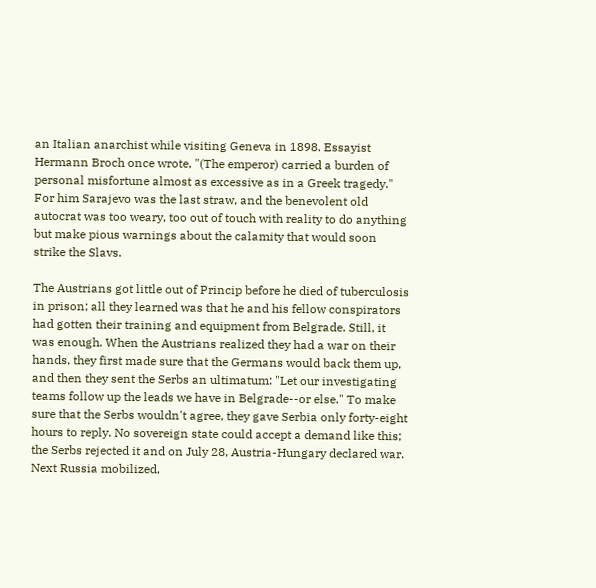an Italian anarchist while visiting Geneva in 1898. Essayist Hermann Broch once wrote, "(The emperor) carried a burden of personal misfortune almost as excessive as in a Greek tragedy." For him Sarajevo was the last straw, and the benevolent old autocrat was too weary, too out of touch with reality to do anything but make pious warnings about the calamity that would soon strike the Slavs.

The Austrians got little out of Princip before he died of tuberculosis in prison; all they learned was that he and his fellow conspirators had gotten their training and equipment from Belgrade. Still, it was enough. When the Austrians realized they had a war on their hands, they first made sure that the Germans would back them up, and then they sent the Serbs an ultimatum: "Let our investigating teams follow up the leads we have in Belgrade--or else." To make sure that the Serbs wouldn't agree, they gave Serbia only forty-eight hours to reply. No sovereign state could accept a demand like this; the Serbs rejected it and on July 28, Austria-Hungary declared war. Next Russia mobilized,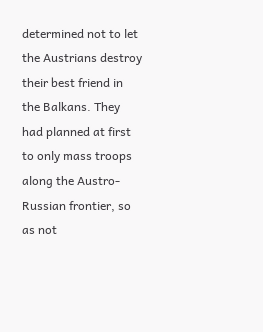determined not to let the Austrians destroy their best friend in the Balkans. They had planned at first to only mass troops along the Austro-Russian frontier, so as not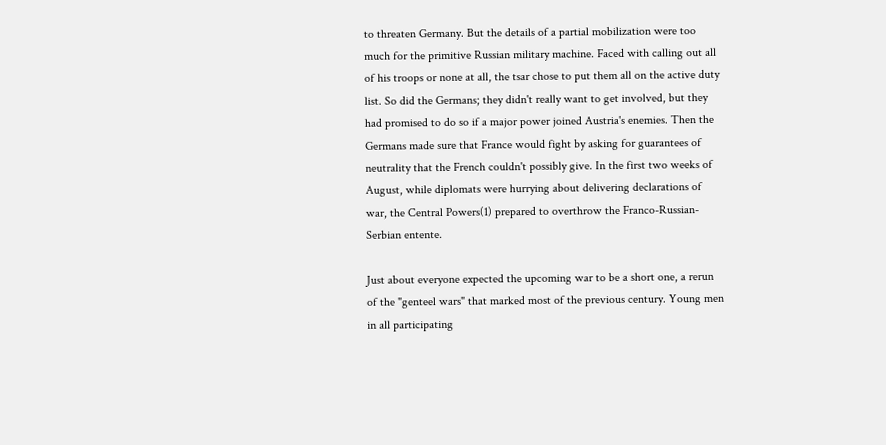to threaten Germany. But the details of a partial mobilization were too much for the primitive Russian military machine. Faced with calling out all of his troops or none at all, the tsar chose to put them all on the active duty list. So did the Germans; they didn't really want to get involved, but they had promised to do so if a major power joined Austria's enemies. Then the Germans made sure that France would fight by asking for guarantees of neutrality that the French couldn't possibly give. In the first two weeks of August, while diplomats were hurrying about delivering declarations of war, the Central Powers(1) prepared to overthrow the Franco-Russian-Serbian entente.

Just about everyone expected the upcoming war to be a short one, a rerun of the "genteel wars" that marked most of the previous century. Young men in all participating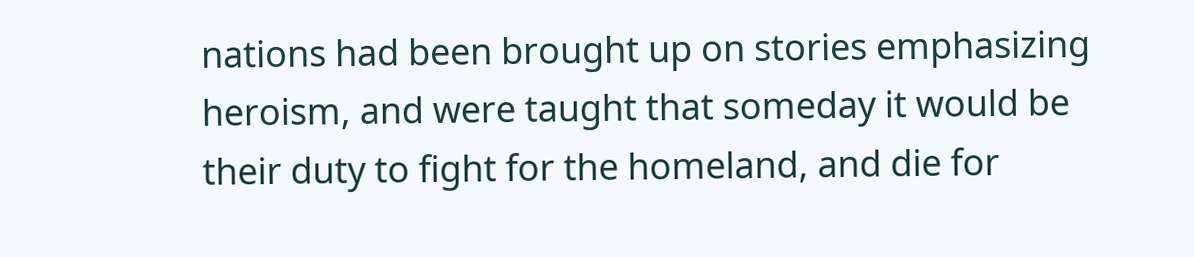nations had been brought up on stories emphasizing heroism, and were taught that someday it would be their duty to fight for the homeland, and die for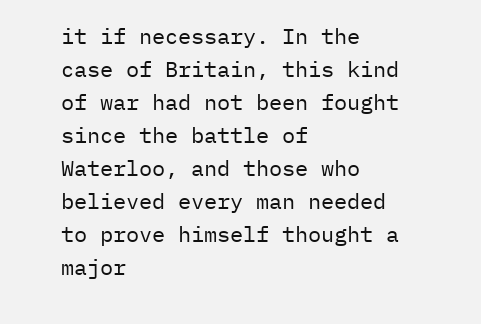it if necessary. In the case of Britain, this kind of war had not been fought since the battle of Waterloo, and those who believed every man needed to prove himself thought a major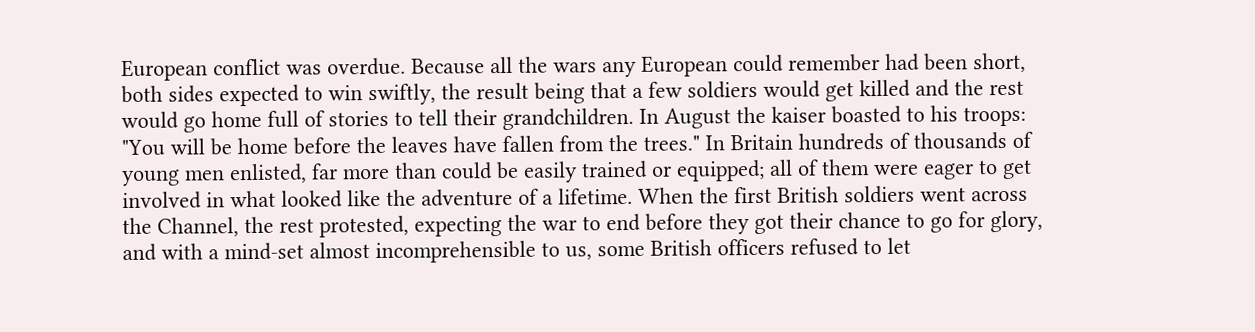European conflict was overdue. Because all the wars any European could remember had been short, both sides expected to win swiftly, the result being that a few soldiers would get killed and the rest would go home full of stories to tell their grandchildren. In August the kaiser boasted to his troops: "You will be home before the leaves have fallen from the trees." In Britain hundreds of thousands of young men enlisted, far more than could be easily trained or equipped; all of them were eager to get involved in what looked like the adventure of a lifetime. When the first British soldiers went across the Channel, the rest protested, expecting the war to end before they got their chance to go for glory, and with a mind-set almost incomprehensible to us, some British officers refused to let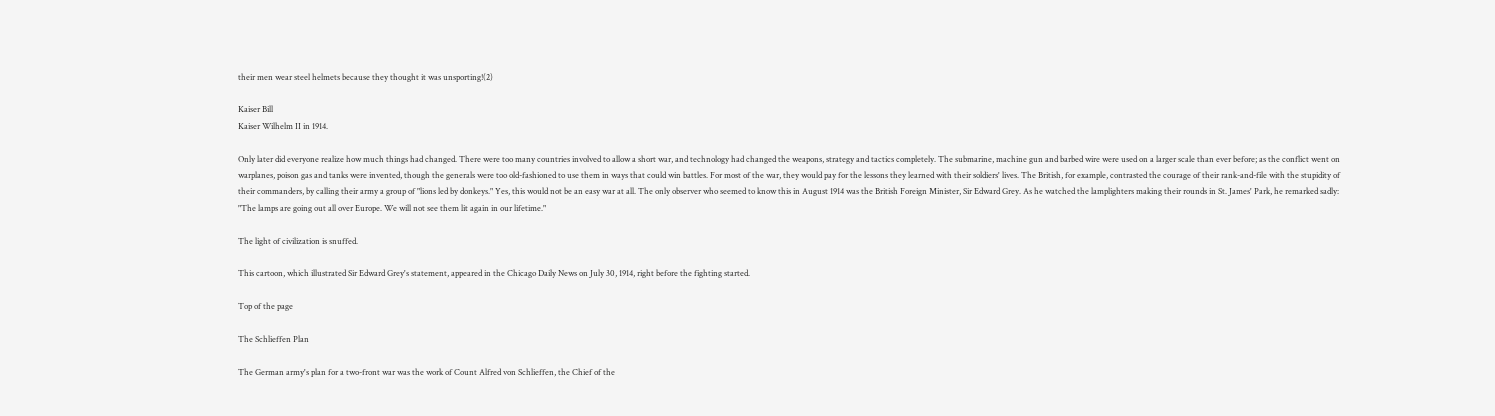their men wear steel helmets because they thought it was unsporting!(2)

Kaiser Bill
Kaiser Wilhelm II in 1914.

Only later did everyone realize how much things had changed. There were too many countries involved to allow a short war, and technology had changed the weapons, strategy and tactics completely. The submarine, machine gun and barbed wire were used on a larger scale than ever before; as the conflict went on warplanes, poison gas and tanks were invented, though the generals were too old-fashioned to use them in ways that could win battles. For most of the war, they would pay for the lessons they learned with their soldiers' lives. The British, for example, contrasted the courage of their rank-and-file with the stupidity of their commanders, by calling their army a group of "lions led by donkeys." Yes, this would not be an easy war at all. The only observer who seemed to know this in August 1914 was the British Foreign Minister, Sir Edward Grey. As he watched the lamplighters making their rounds in St. James' Park, he remarked sadly: "The lamps are going out all over Europe. We will not see them lit again in our lifetime."

The light of civilization is snuffed.

This cartoon, which illustrated Sir Edward Grey's statement, appeared in the Chicago Daily News on July 30, 1914, right before the fighting started.

Top of the page

The Schlieffen Plan

The German army's plan for a two-front war was the work of Count Alfred von Schlieffen, the Chief of the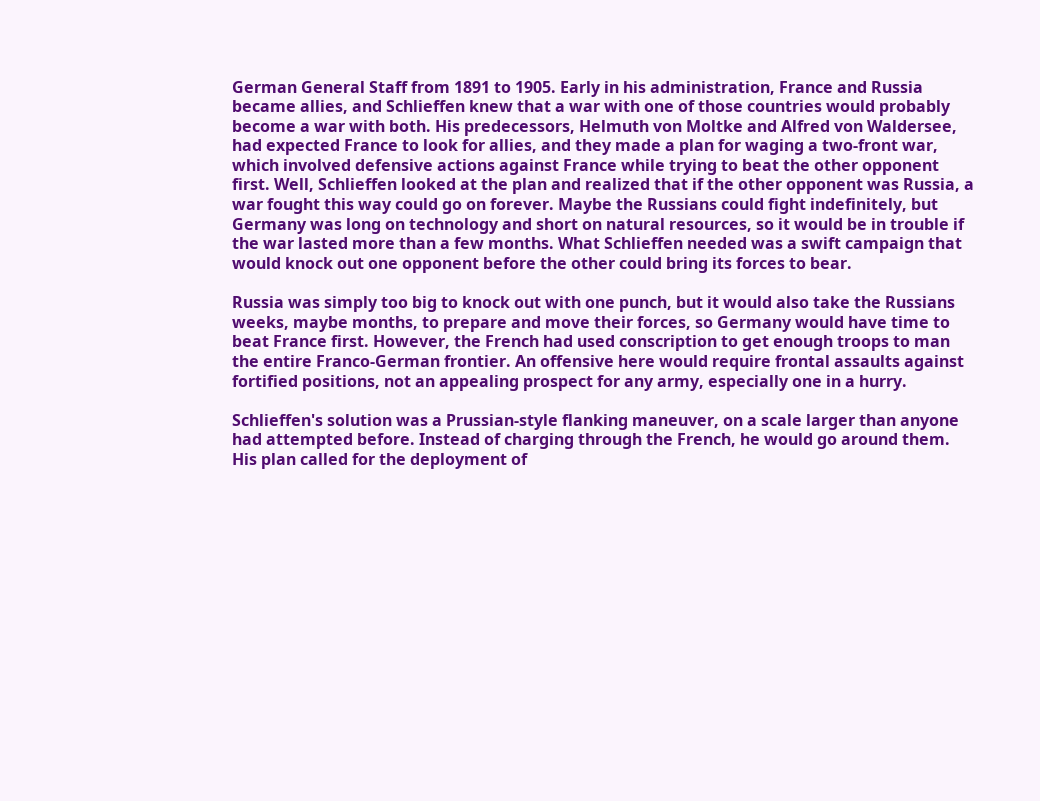German General Staff from 1891 to 1905. Early in his administration, France and Russia became allies, and Schlieffen knew that a war with one of those countries would probably become a war with both. His predecessors, Helmuth von Moltke and Alfred von Waldersee, had expected France to look for allies, and they made a plan for waging a two-front war, which involved defensive actions against France while trying to beat the other opponent first. Well, Schlieffen looked at the plan and realized that if the other opponent was Russia, a war fought this way could go on forever. Maybe the Russians could fight indefinitely, but Germany was long on technology and short on natural resources, so it would be in trouble if the war lasted more than a few months. What Schlieffen needed was a swift campaign that would knock out one opponent before the other could bring its forces to bear.

Russia was simply too big to knock out with one punch, but it would also take the Russians weeks, maybe months, to prepare and move their forces, so Germany would have time to beat France first. However, the French had used conscription to get enough troops to man the entire Franco-German frontier. An offensive here would require frontal assaults against fortified positions, not an appealing prospect for any army, especially one in a hurry.

Schlieffen's solution was a Prussian-style flanking maneuver, on a scale larger than anyone had attempted before. Instead of charging through the French, he would go around them. His plan called for the deployment of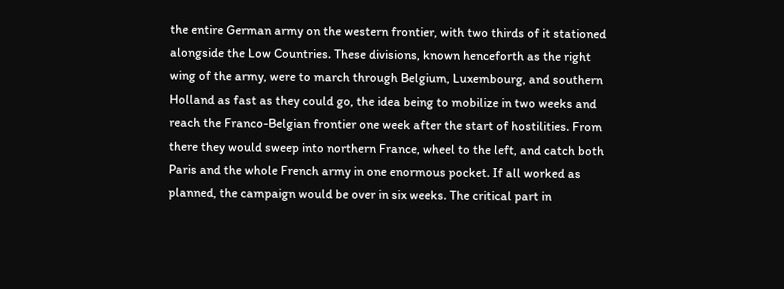the entire German army on the western frontier, with two thirds of it stationed alongside the Low Countries. These divisions, known henceforth as the right wing of the army, were to march through Belgium, Luxembourg, and southern Holland as fast as they could go, the idea being to mobilize in two weeks and reach the Franco-Belgian frontier one week after the start of hostilities. From there they would sweep into northern France, wheel to the left, and catch both Paris and the whole French army in one enormous pocket. If all worked as planned, the campaign would be over in six weeks. The critical part in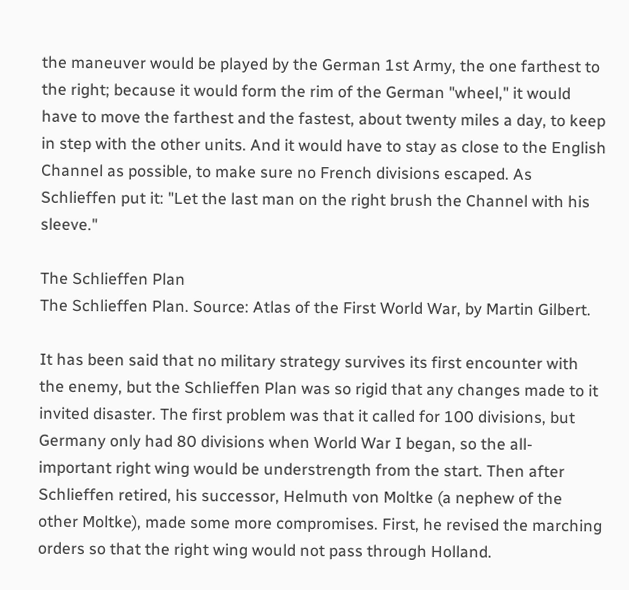the maneuver would be played by the German 1st Army, the one farthest to the right; because it would form the rim of the German "wheel," it would have to move the farthest and the fastest, about twenty miles a day, to keep in step with the other units. And it would have to stay as close to the English Channel as possible, to make sure no French divisions escaped. As Schlieffen put it: "Let the last man on the right brush the Channel with his sleeve."

The Schlieffen Plan
The Schlieffen Plan. Source: Atlas of the First World War, by Martin Gilbert.

It has been said that no military strategy survives its first encounter with the enemy, but the Schlieffen Plan was so rigid that any changes made to it invited disaster. The first problem was that it called for 100 divisions, but Germany only had 80 divisions when World War I began, so the all-important right wing would be understrength from the start. Then after Schlieffen retired, his successor, Helmuth von Moltke (a nephew of the other Moltke), made some more compromises. First, he revised the marching orders so that the right wing would not pass through Holland.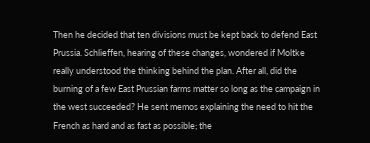Then he decided that ten divisions must be kept back to defend East Prussia. Schlieffen, hearing of these changes, wondered if Moltke really understood the thinking behind the plan. After all, did the burning of a few East Prussian farms matter so long as the campaign in the west succeeded? He sent memos explaining the need to hit the French as hard and as fast as possible; the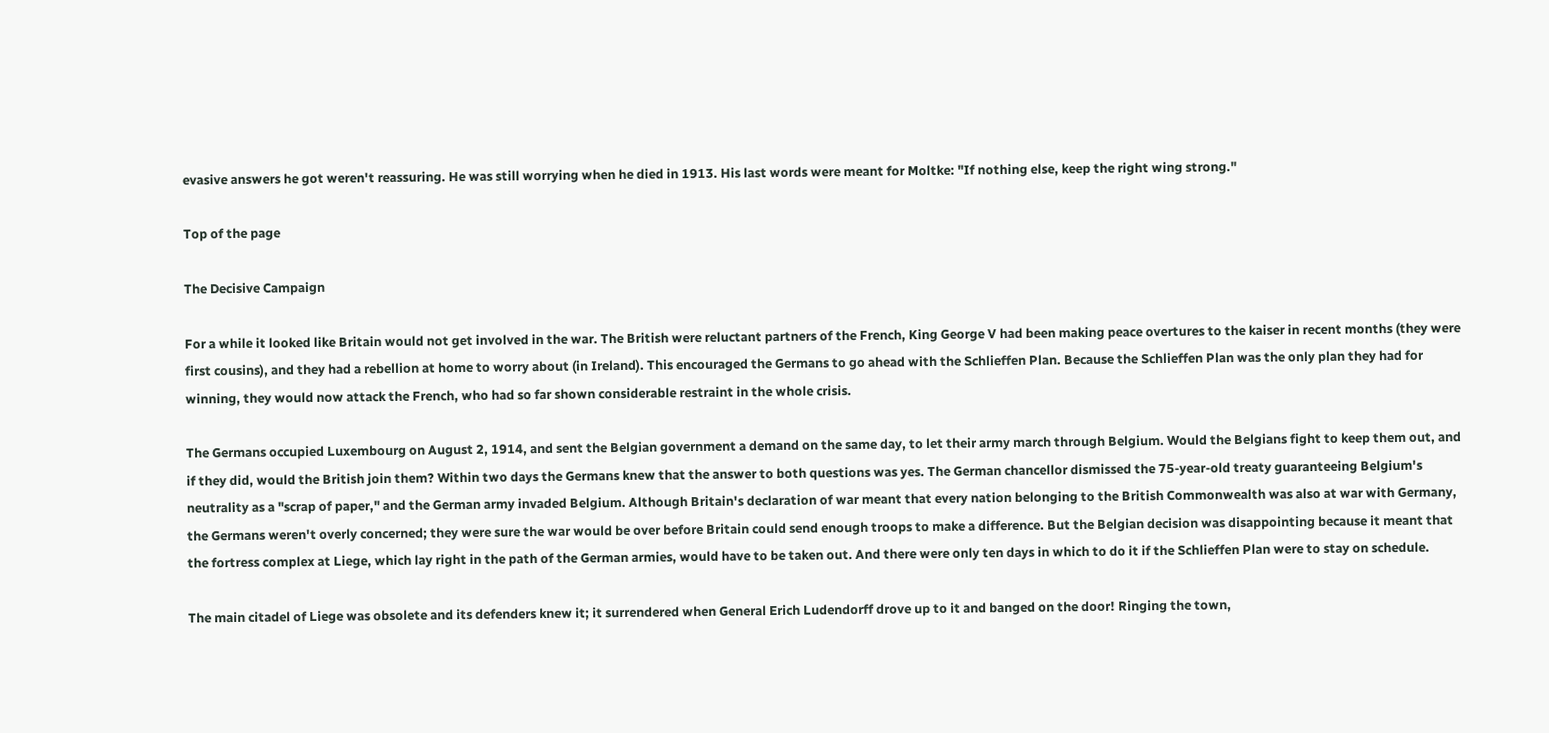evasive answers he got weren't reassuring. He was still worrying when he died in 1913. His last words were meant for Moltke: "If nothing else, keep the right wing strong."

Top of the page

The Decisive Campaign

For a while it looked like Britain would not get involved in the war. The British were reluctant partners of the French, King George V had been making peace overtures to the kaiser in recent months (they were first cousins), and they had a rebellion at home to worry about (in Ireland). This encouraged the Germans to go ahead with the Schlieffen Plan. Because the Schlieffen Plan was the only plan they had for winning, they would now attack the French, who had so far shown considerable restraint in the whole crisis.

The Germans occupied Luxembourg on August 2, 1914, and sent the Belgian government a demand on the same day, to let their army march through Belgium. Would the Belgians fight to keep them out, and if they did, would the British join them? Within two days the Germans knew that the answer to both questions was yes. The German chancellor dismissed the 75-year-old treaty guaranteeing Belgium's neutrality as a "scrap of paper," and the German army invaded Belgium. Although Britain's declaration of war meant that every nation belonging to the British Commonwealth was also at war with Germany, the Germans weren't overly concerned; they were sure the war would be over before Britain could send enough troops to make a difference. But the Belgian decision was disappointing because it meant that the fortress complex at Liege, which lay right in the path of the German armies, would have to be taken out. And there were only ten days in which to do it if the Schlieffen Plan were to stay on schedule.

The main citadel of Liege was obsolete and its defenders knew it; it surrendered when General Erich Ludendorff drove up to it and banged on the door! Ringing the town,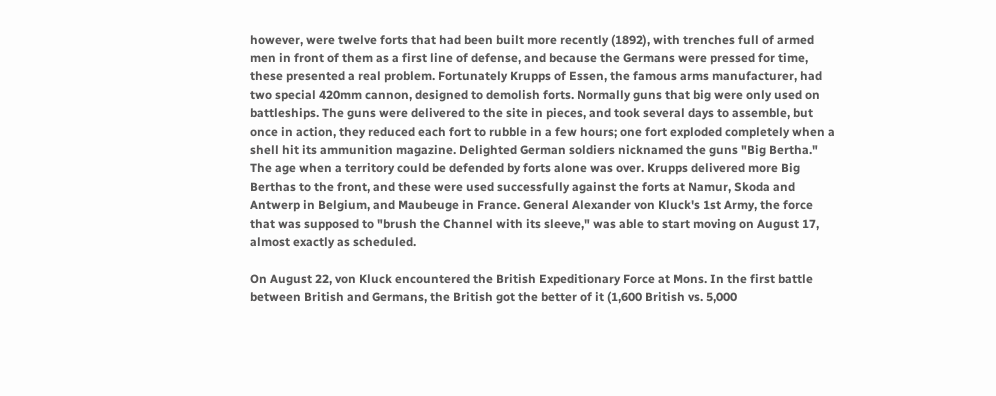however, were twelve forts that had been built more recently (1892), with trenches full of armed men in front of them as a first line of defense, and because the Germans were pressed for time, these presented a real problem. Fortunately Krupps of Essen, the famous arms manufacturer, had two special 420mm cannon, designed to demolish forts. Normally guns that big were only used on battleships. The guns were delivered to the site in pieces, and took several days to assemble, but once in action, they reduced each fort to rubble in a few hours; one fort exploded completely when a shell hit its ammunition magazine. Delighted German soldiers nicknamed the guns "Big Bertha." The age when a territory could be defended by forts alone was over. Krupps delivered more Big Berthas to the front, and these were used successfully against the forts at Namur, Skoda and Antwerp in Belgium, and Maubeuge in France. General Alexander von Kluck's 1st Army, the force that was supposed to "brush the Channel with its sleeve," was able to start moving on August 17, almost exactly as scheduled.

On August 22, von Kluck encountered the British Expeditionary Force at Mons. In the first battle between British and Germans, the British got the better of it (1,600 British vs. 5,000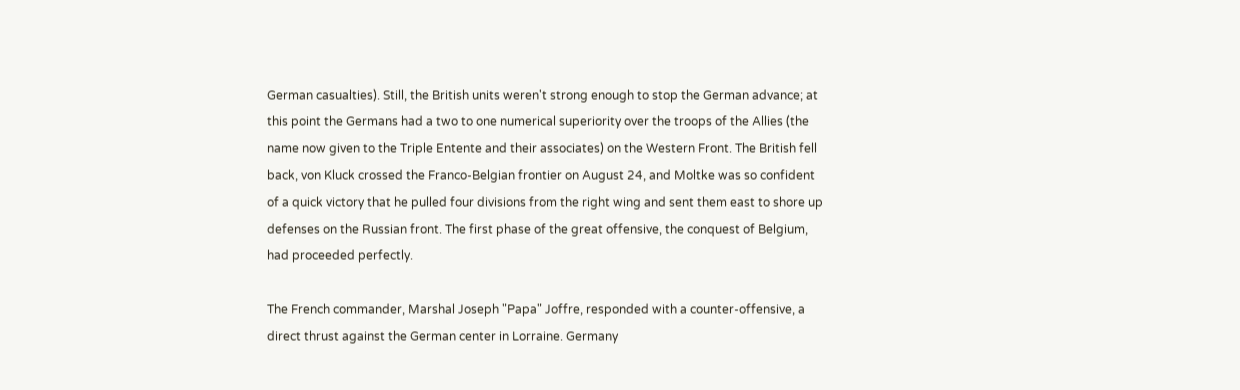German casualties). Still, the British units weren't strong enough to stop the German advance; at this point the Germans had a two to one numerical superiority over the troops of the Allies (the name now given to the Triple Entente and their associates) on the Western Front. The British fell back, von Kluck crossed the Franco-Belgian frontier on August 24, and Moltke was so confident of a quick victory that he pulled four divisions from the right wing and sent them east to shore up defenses on the Russian front. The first phase of the great offensive, the conquest of Belgium, had proceeded perfectly.

The French commander, Marshal Joseph "Papa" Joffre, responded with a counter-offensive, a direct thrust against the German center in Lorraine. Germany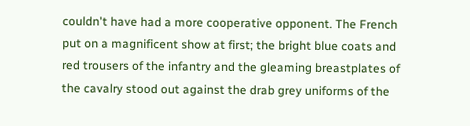couldn't have had a more cooperative opponent. The French put on a magnificent show at first; the bright blue coats and red trousers of the infantry and the gleaming breastplates of the cavalry stood out against the drab grey uniforms of the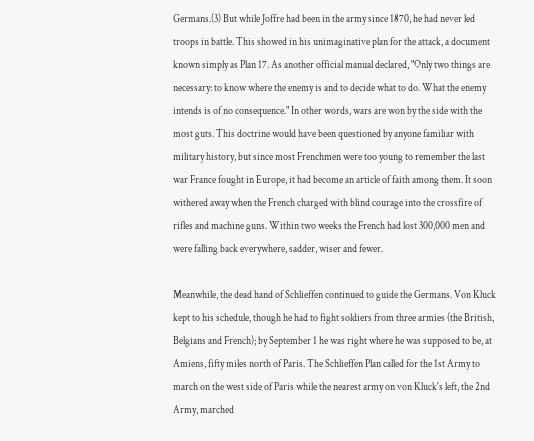Germans.(3) But while Joffre had been in the army since 1870, he had never led troops in battle. This showed in his unimaginative plan for the attack, a document known simply as Plan 17. As another official manual declared, "Only two things are necessary: to know where the enemy is and to decide what to do. What the enemy intends is of no consequence." In other words, wars are won by the side with the most guts. This doctrine would have been questioned by anyone familiar with military history, but since most Frenchmen were too young to remember the last war France fought in Europe, it had become an article of faith among them. It soon withered away when the French charged with blind courage into the crossfire of rifles and machine guns. Within two weeks the French had lost 300,000 men and were falling back everywhere, sadder, wiser and fewer.

Meanwhile, the dead hand of Schlieffen continued to guide the Germans. Von Kluck kept to his schedule, though he had to fight soldiers from three armies (the British, Belgians and French); by September 1 he was right where he was supposed to be, at Amiens, fifty miles north of Paris. The Schlieffen Plan called for the 1st Army to march on the west side of Paris while the nearest army on von Kluck's left, the 2nd Army, marched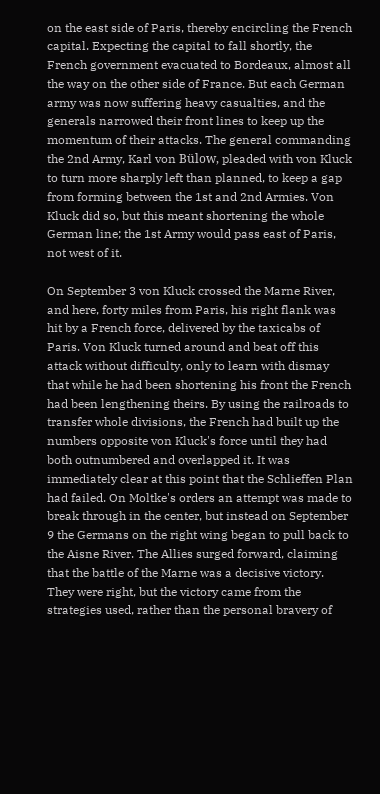on the east side of Paris, thereby encircling the French capital. Expecting the capital to fall shortly, the French government evacuated to Bordeaux, almost all the way on the other side of France. But each German army was now suffering heavy casualties, and the generals narrowed their front lines to keep up the momentum of their attacks. The general commanding the 2nd Army, Karl von Bülow, pleaded with von Kluck to turn more sharply left than planned, to keep a gap from forming between the 1st and 2nd Armies. Von Kluck did so, but this meant shortening the whole German line; the 1st Army would pass east of Paris, not west of it.

On September 3 von Kluck crossed the Marne River, and here, forty miles from Paris, his right flank was hit by a French force, delivered by the taxicabs of Paris. Von Kluck turned around and beat off this attack without difficulty, only to learn with dismay that while he had been shortening his front the French had been lengthening theirs. By using the railroads to transfer whole divisions, the French had built up the numbers opposite von Kluck's force until they had both outnumbered and overlapped it. It was immediately clear at this point that the Schlieffen Plan had failed. On Moltke's orders an attempt was made to break through in the center, but instead on September 9 the Germans on the right wing began to pull back to the Aisne River. The Allies surged forward, claiming that the battle of the Marne was a decisive victory. They were right, but the victory came from the strategies used, rather than the personal bravery of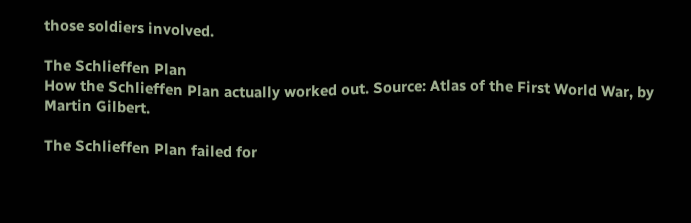those soldiers involved.

The Schlieffen Plan
How the Schlieffen Plan actually worked out. Source: Atlas of the First World War, by Martin Gilbert.

The Schlieffen Plan failed for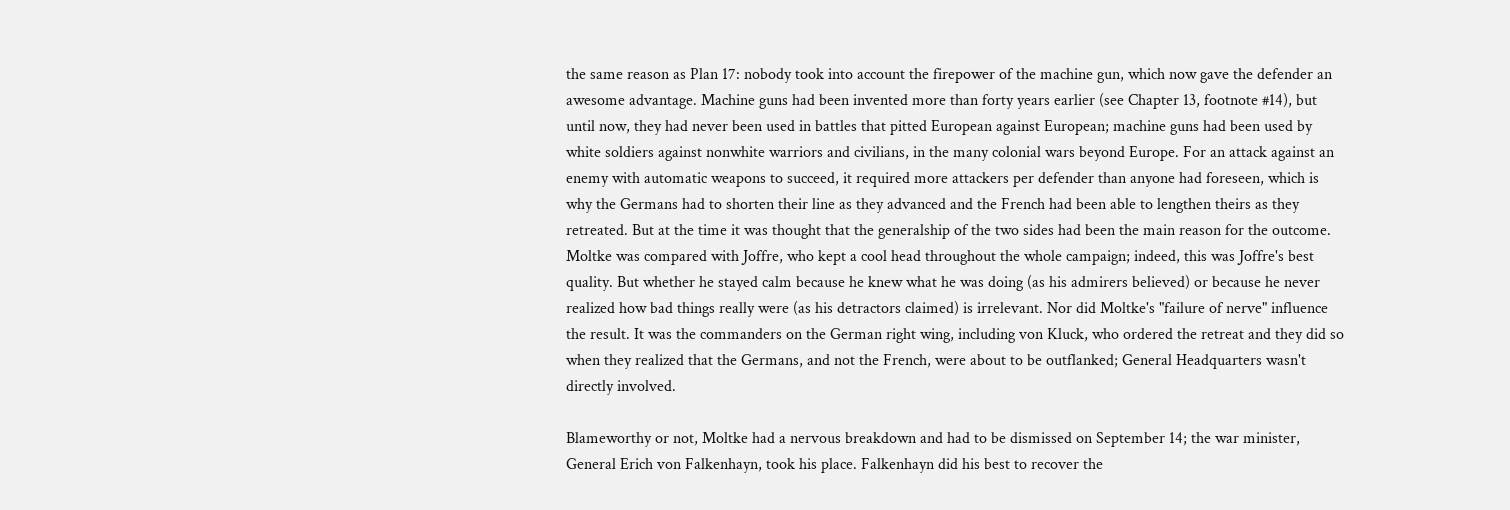the same reason as Plan 17: nobody took into account the firepower of the machine gun, which now gave the defender an awesome advantage. Machine guns had been invented more than forty years earlier (see Chapter 13, footnote #14), but until now, they had never been used in battles that pitted European against European; machine guns had been used by white soldiers against nonwhite warriors and civilians, in the many colonial wars beyond Europe. For an attack against an enemy with automatic weapons to succeed, it required more attackers per defender than anyone had foreseen, which is why the Germans had to shorten their line as they advanced and the French had been able to lengthen theirs as they retreated. But at the time it was thought that the generalship of the two sides had been the main reason for the outcome. Moltke was compared with Joffre, who kept a cool head throughout the whole campaign; indeed, this was Joffre's best quality. But whether he stayed calm because he knew what he was doing (as his admirers believed) or because he never realized how bad things really were (as his detractors claimed) is irrelevant. Nor did Moltke's "failure of nerve" influence the result. It was the commanders on the German right wing, including von Kluck, who ordered the retreat and they did so when they realized that the Germans, and not the French, were about to be outflanked; General Headquarters wasn't directly involved.

Blameworthy or not, Moltke had a nervous breakdown and had to be dismissed on September 14; the war minister, General Erich von Falkenhayn, took his place. Falkenhayn did his best to recover the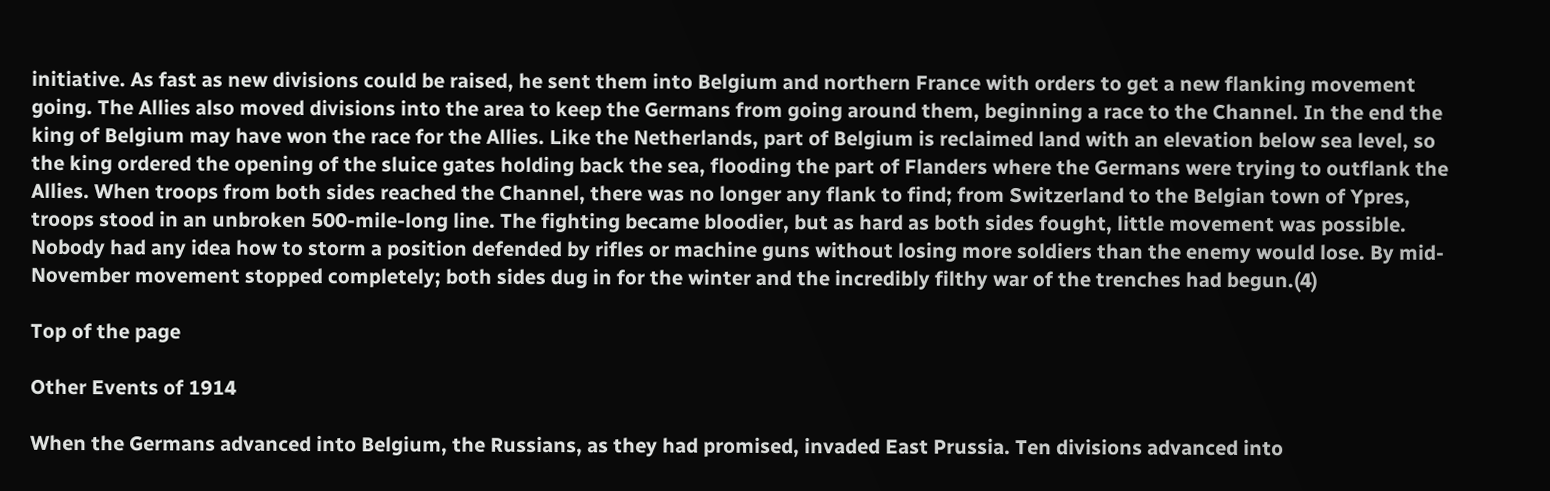initiative. As fast as new divisions could be raised, he sent them into Belgium and northern France with orders to get a new flanking movement going. The Allies also moved divisions into the area to keep the Germans from going around them, beginning a race to the Channel. In the end the king of Belgium may have won the race for the Allies. Like the Netherlands, part of Belgium is reclaimed land with an elevation below sea level, so the king ordered the opening of the sluice gates holding back the sea, flooding the part of Flanders where the Germans were trying to outflank the Allies. When troops from both sides reached the Channel, there was no longer any flank to find; from Switzerland to the Belgian town of Ypres, troops stood in an unbroken 500-mile-long line. The fighting became bloodier, but as hard as both sides fought, little movement was possible. Nobody had any idea how to storm a position defended by rifles or machine guns without losing more soldiers than the enemy would lose. By mid-November movement stopped completely; both sides dug in for the winter and the incredibly filthy war of the trenches had begun.(4)

Top of the page

Other Events of 1914

When the Germans advanced into Belgium, the Russians, as they had promised, invaded East Prussia. Ten divisions advanced into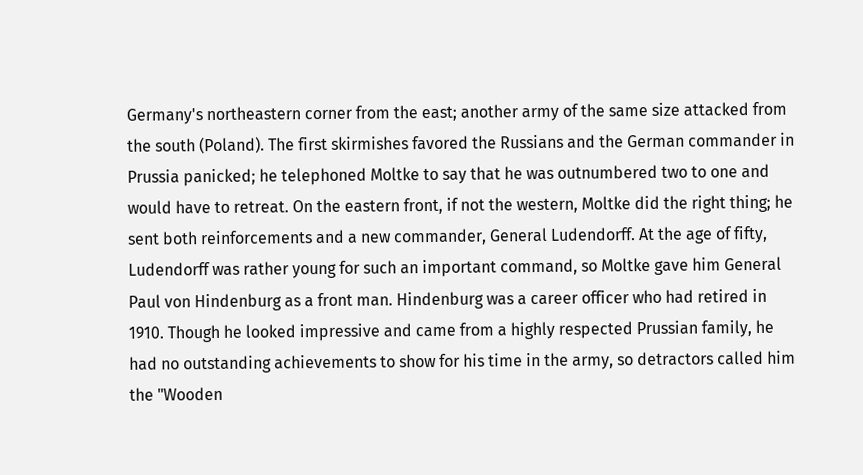Germany's northeastern corner from the east; another army of the same size attacked from the south (Poland). The first skirmishes favored the Russians and the German commander in Prussia panicked; he telephoned Moltke to say that he was outnumbered two to one and would have to retreat. On the eastern front, if not the western, Moltke did the right thing; he sent both reinforcements and a new commander, General Ludendorff. At the age of fifty, Ludendorff was rather young for such an important command, so Moltke gave him General Paul von Hindenburg as a front man. Hindenburg was a career officer who had retired in 1910. Though he looked impressive and came from a highly respected Prussian family, he had no outstanding achievements to show for his time in the army, so detractors called him the "Wooden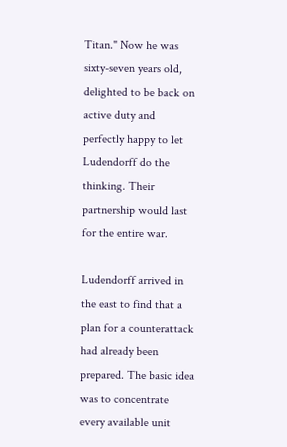Titan." Now he was sixty-seven years old, delighted to be back on active duty and perfectly happy to let Ludendorff do the thinking. Their partnership would last for the entire war.

Ludendorff arrived in the east to find that a plan for a counterattack had already been prepared. The basic idea was to concentrate every available unit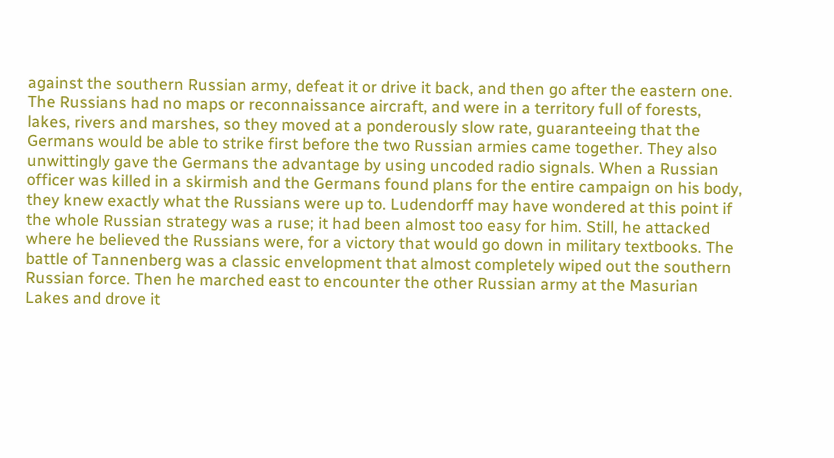against the southern Russian army, defeat it or drive it back, and then go after the eastern one. The Russians had no maps or reconnaissance aircraft, and were in a territory full of forests, lakes, rivers and marshes, so they moved at a ponderously slow rate, guaranteeing that the Germans would be able to strike first before the two Russian armies came together. They also unwittingly gave the Germans the advantage by using uncoded radio signals. When a Russian officer was killed in a skirmish and the Germans found plans for the entire campaign on his body, they knew exactly what the Russians were up to. Ludendorff may have wondered at this point if the whole Russian strategy was a ruse; it had been almost too easy for him. Still, he attacked where he believed the Russians were, for a victory that would go down in military textbooks. The battle of Tannenberg was a classic envelopment that almost completely wiped out the southern Russian force. Then he marched east to encounter the other Russian army at the Masurian Lakes and drove it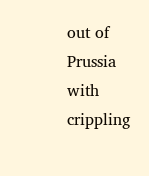out of Prussia with crippling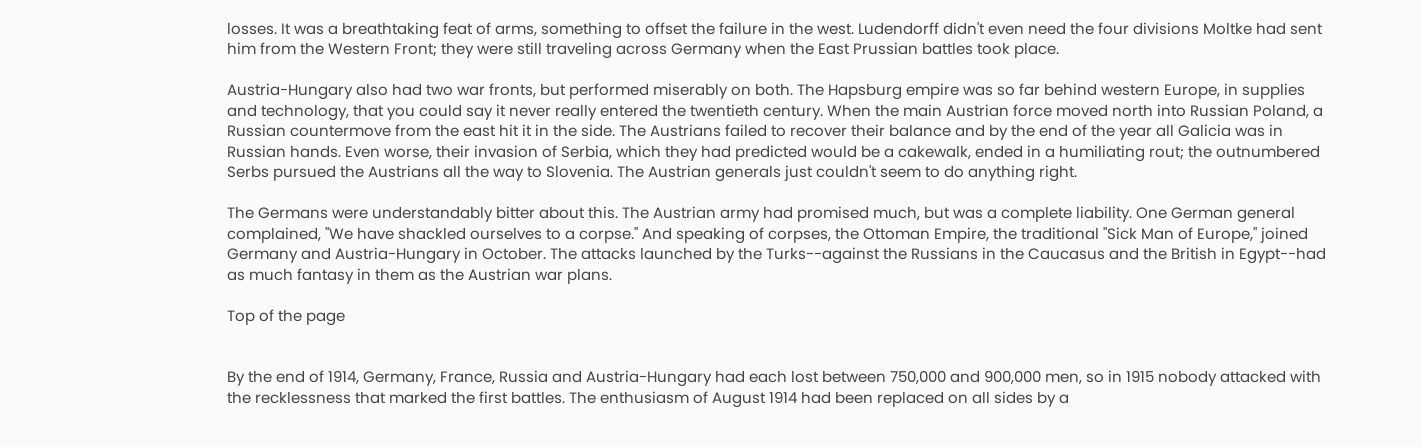losses. It was a breathtaking feat of arms, something to offset the failure in the west. Ludendorff didn't even need the four divisions Moltke had sent him from the Western Front; they were still traveling across Germany when the East Prussian battles took place.

Austria-Hungary also had two war fronts, but performed miserably on both. The Hapsburg empire was so far behind western Europe, in supplies and technology, that you could say it never really entered the twentieth century. When the main Austrian force moved north into Russian Poland, a Russian countermove from the east hit it in the side. The Austrians failed to recover their balance and by the end of the year all Galicia was in Russian hands. Even worse, their invasion of Serbia, which they had predicted would be a cakewalk, ended in a humiliating rout; the outnumbered Serbs pursued the Austrians all the way to Slovenia. The Austrian generals just couldn't seem to do anything right.

The Germans were understandably bitter about this. The Austrian army had promised much, but was a complete liability. One German general complained, "We have shackled ourselves to a corpse." And speaking of corpses, the Ottoman Empire, the traditional "Sick Man of Europe," joined Germany and Austria-Hungary in October. The attacks launched by the Turks--against the Russians in the Caucasus and the British in Egypt--had as much fantasy in them as the Austrian war plans.

Top of the page


By the end of 1914, Germany, France, Russia and Austria-Hungary had each lost between 750,000 and 900,000 men, so in 1915 nobody attacked with the recklessness that marked the first battles. The enthusiasm of August 1914 had been replaced on all sides by a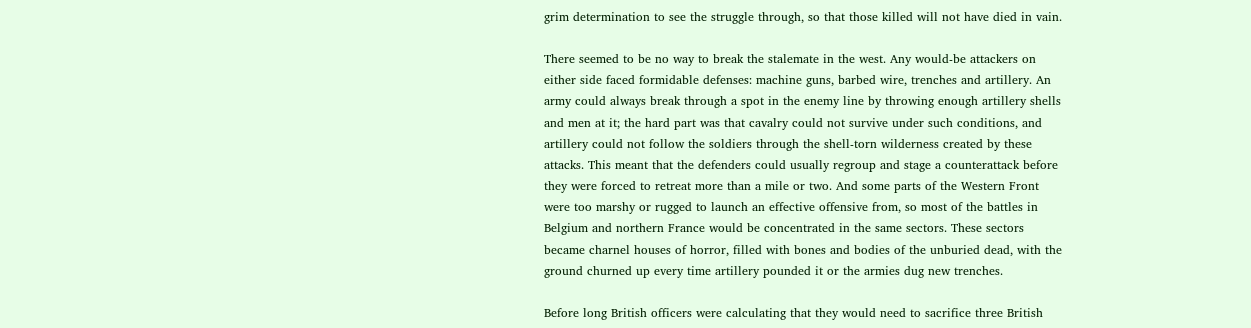grim determination to see the struggle through, so that those killed will not have died in vain.

There seemed to be no way to break the stalemate in the west. Any would-be attackers on either side faced formidable defenses: machine guns, barbed wire, trenches and artillery. An army could always break through a spot in the enemy line by throwing enough artillery shells and men at it; the hard part was that cavalry could not survive under such conditions, and artillery could not follow the soldiers through the shell-torn wilderness created by these attacks. This meant that the defenders could usually regroup and stage a counterattack before they were forced to retreat more than a mile or two. And some parts of the Western Front were too marshy or rugged to launch an effective offensive from, so most of the battles in Belgium and northern France would be concentrated in the same sectors. These sectors became charnel houses of horror, filled with bones and bodies of the unburied dead, with the ground churned up every time artillery pounded it or the armies dug new trenches.

Before long British officers were calculating that they would need to sacrifice three British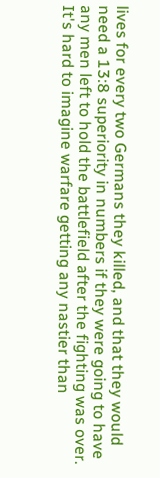lives for every two Germans they killed, and that they would need a 13:8 superiority in numbers if they were going to have any men left to hold the battlefield after the fighting was over. It's hard to imagine warfare getting any nastier than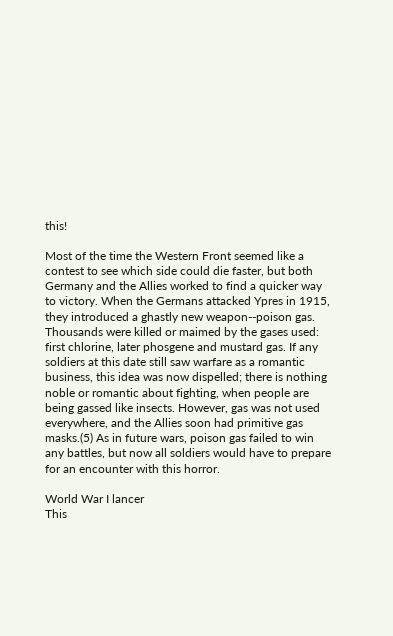this!

Most of the time the Western Front seemed like a contest to see which side could die faster, but both Germany and the Allies worked to find a quicker way to victory. When the Germans attacked Ypres in 1915, they introduced a ghastly new weapon--poison gas. Thousands were killed or maimed by the gases used: first chlorine, later phosgene and mustard gas. If any soldiers at this date still saw warfare as a romantic business, this idea was now dispelled; there is nothing noble or romantic about fighting, when people are being gassed like insects. However, gas was not used everywhere, and the Allies soon had primitive gas masks.(5) As in future wars, poison gas failed to win any battles, but now all soldiers would have to prepare for an encounter with this horror.

World War I lancer
This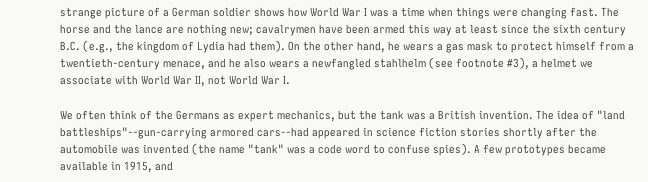strange picture of a German soldier shows how World War I was a time when things were changing fast. The horse and the lance are nothing new; cavalrymen have been armed this way at least since the sixth century B.C. (e.g., the kingdom of Lydia had them). On the other hand, he wears a gas mask to protect himself from a twentieth-century menace, and he also wears a newfangled stahlhelm (see footnote #3), a helmet we associate with World War II, not World War I.

We often think of the Germans as expert mechanics, but the tank was a British invention. The idea of "land battleships"--gun-carrying armored cars--had appeared in science fiction stories shortly after the automobile was invented (the name "tank" was a code word to confuse spies). A few prototypes became available in 1915, and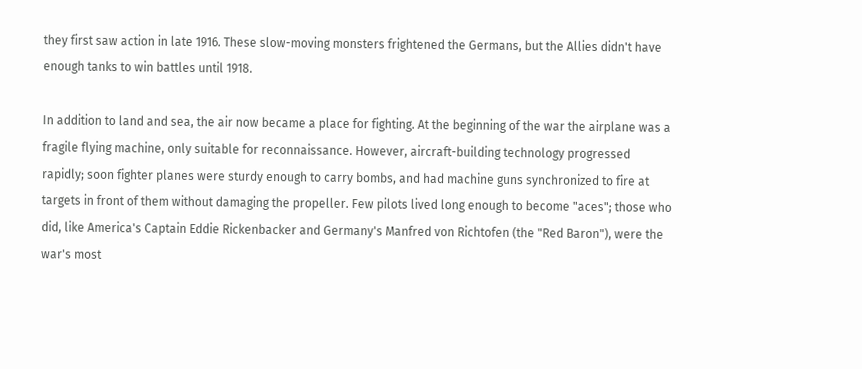they first saw action in late 1916. These slow-moving monsters frightened the Germans, but the Allies didn't have enough tanks to win battles until 1918.

In addition to land and sea, the air now became a place for fighting. At the beginning of the war the airplane was a fragile flying machine, only suitable for reconnaissance. However, aircraft-building technology progressed rapidly; soon fighter planes were sturdy enough to carry bombs, and had machine guns synchronized to fire at targets in front of them without damaging the propeller. Few pilots lived long enough to become "aces"; those who did, like America's Captain Eddie Rickenbacker and Germany's Manfred von Richtofen (the "Red Baron"), were the war's most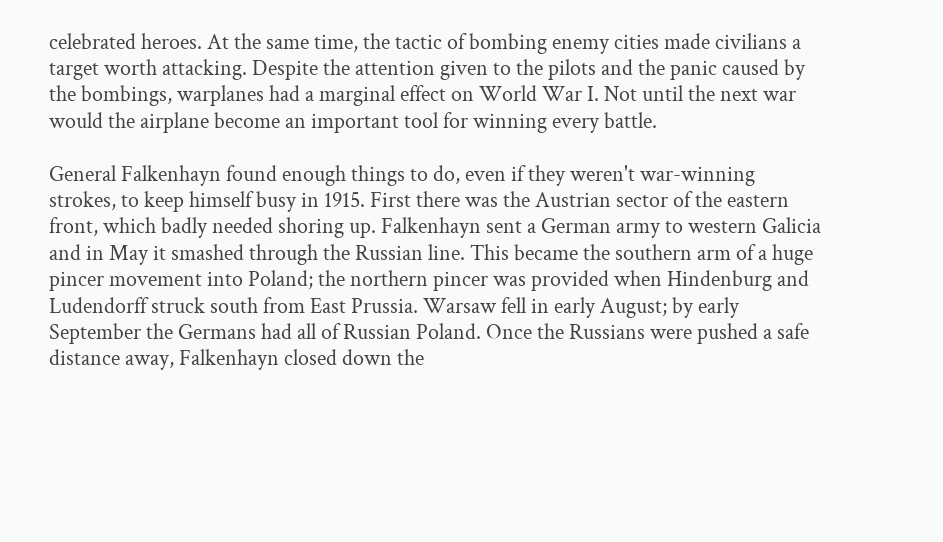celebrated heroes. At the same time, the tactic of bombing enemy cities made civilians a target worth attacking. Despite the attention given to the pilots and the panic caused by the bombings, warplanes had a marginal effect on World War I. Not until the next war would the airplane become an important tool for winning every battle.

General Falkenhayn found enough things to do, even if they weren't war-winning strokes, to keep himself busy in 1915. First there was the Austrian sector of the eastern front, which badly needed shoring up. Falkenhayn sent a German army to western Galicia and in May it smashed through the Russian line. This became the southern arm of a huge pincer movement into Poland; the northern pincer was provided when Hindenburg and Ludendorff struck south from East Prussia. Warsaw fell in early August; by early September the Germans had all of Russian Poland. Once the Russians were pushed a safe distance away, Falkenhayn closed down the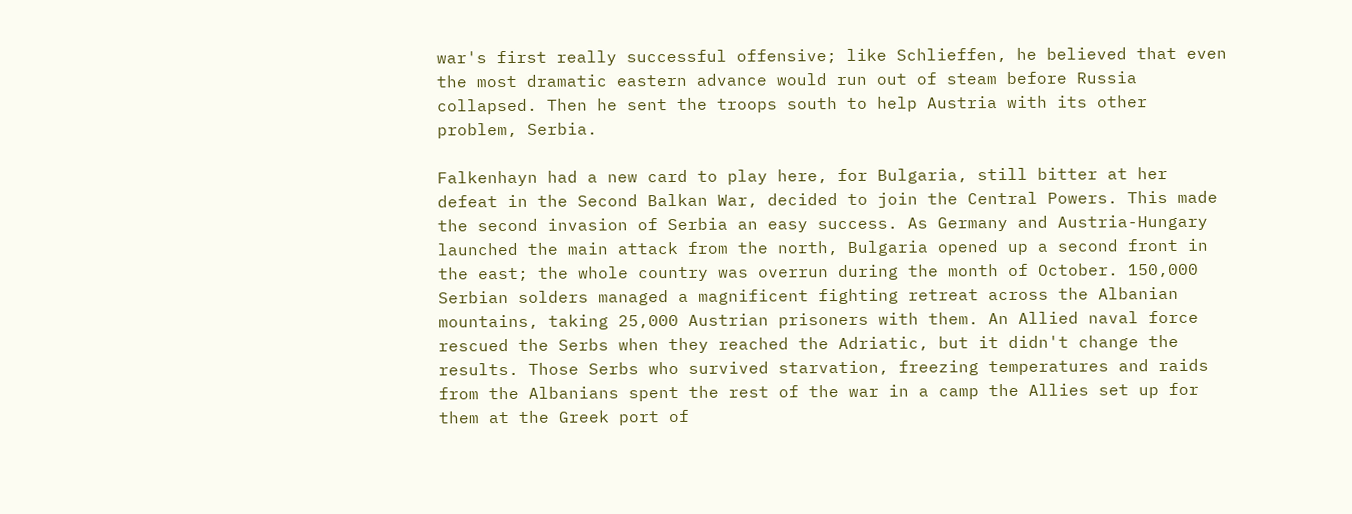war's first really successful offensive; like Schlieffen, he believed that even the most dramatic eastern advance would run out of steam before Russia collapsed. Then he sent the troops south to help Austria with its other problem, Serbia.

Falkenhayn had a new card to play here, for Bulgaria, still bitter at her defeat in the Second Balkan War, decided to join the Central Powers. This made the second invasion of Serbia an easy success. As Germany and Austria-Hungary launched the main attack from the north, Bulgaria opened up a second front in the east; the whole country was overrun during the month of October. 150,000 Serbian solders managed a magnificent fighting retreat across the Albanian mountains, taking 25,000 Austrian prisoners with them. An Allied naval force rescued the Serbs when they reached the Adriatic, but it didn't change the results. Those Serbs who survived starvation, freezing temperatures and raids from the Albanians spent the rest of the war in a camp the Allies set up for them at the Greek port of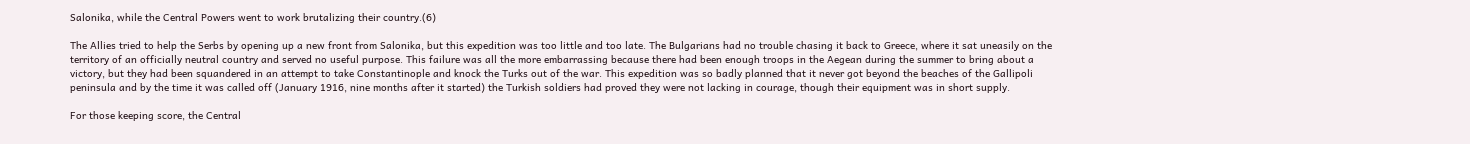Salonika, while the Central Powers went to work brutalizing their country.(6)

The Allies tried to help the Serbs by opening up a new front from Salonika, but this expedition was too little and too late. The Bulgarians had no trouble chasing it back to Greece, where it sat uneasily on the territory of an officially neutral country and served no useful purpose. This failure was all the more embarrassing because there had been enough troops in the Aegean during the summer to bring about a victory, but they had been squandered in an attempt to take Constantinople and knock the Turks out of the war. This expedition was so badly planned that it never got beyond the beaches of the Gallipoli peninsula and by the time it was called off (January 1916, nine months after it started) the Turkish soldiers had proved they were not lacking in courage, though their equipment was in short supply.

For those keeping score, the Central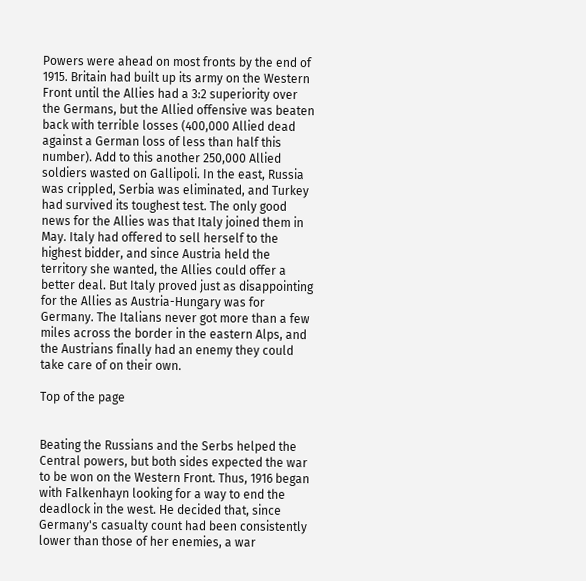Powers were ahead on most fronts by the end of 1915. Britain had built up its army on the Western Front until the Allies had a 3:2 superiority over the Germans, but the Allied offensive was beaten back with terrible losses (400,000 Allied dead against a German loss of less than half this number). Add to this another 250,000 Allied soldiers wasted on Gallipoli. In the east, Russia was crippled, Serbia was eliminated, and Turkey had survived its toughest test. The only good news for the Allies was that Italy joined them in May. Italy had offered to sell herself to the highest bidder, and since Austria held the territory she wanted, the Allies could offer a better deal. But Italy proved just as disappointing for the Allies as Austria-Hungary was for Germany. The Italians never got more than a few miles across the border in the eastern Alps, and the Austrians finally had an enemy they could take care of on their own.

Top of the page


Beating the Russians and the Serbs helped the Central powers, but both sides expected the war to be won on the Western Front. Thus, 1916 began with Falkenhayn looking for a way to end the deadlock in the west. He decided that, since Germany's casualty count had been consistently lower than those of her enemies, a war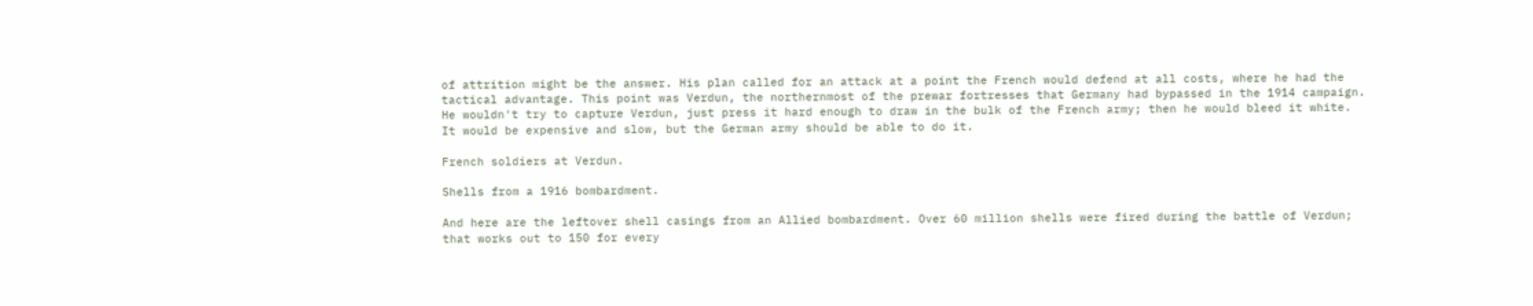of attrition might be the answer. His plan called for an attack at a point the French would defend at all costs, where he had the tactical advantage. This point was Verdun, the northernmost of the prewar fortresses that Germany had bypassed in the 1914 campaign. He wouldn't try to capture Verdun, just press it hard enough to draw in the bulk of the French army; then he would bleed it white. It would be expensive and slow, but the German army should be able to do it.

French soldiers at Verdun.

Shells from a 1916 bombardment.

And here are the leftover shell casings from an Allied bombardment. Over 60 million shells were fired during the battle of Verdun; that works out to 150 for every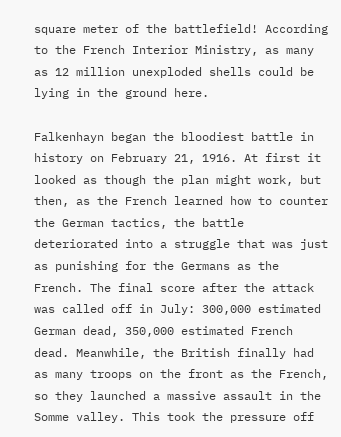square meter of the battlefield! According to the French Interior Ministry, as many as 12 million unexploded shells could be lying in the ground here.

Falkenhayn began the bloodiest battle in history on February 21, 1916. At first it looked as though the plan might work, but then, as the French learned how to counter the German tactics, the battle deteriorated into a struggle that was just as punishing for the Germans as the French. The final score after the attack was called off in July: 300,000 estimated German dead, 350,000 estimated French dead. Meanwhile, the British finally had as many troops on the front as the French, so they launched a massive assault in the Somme valley. This took the pressure off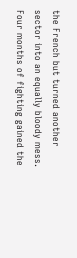the French but turned another sector into an equally bloody mess. Four months of fighting gained the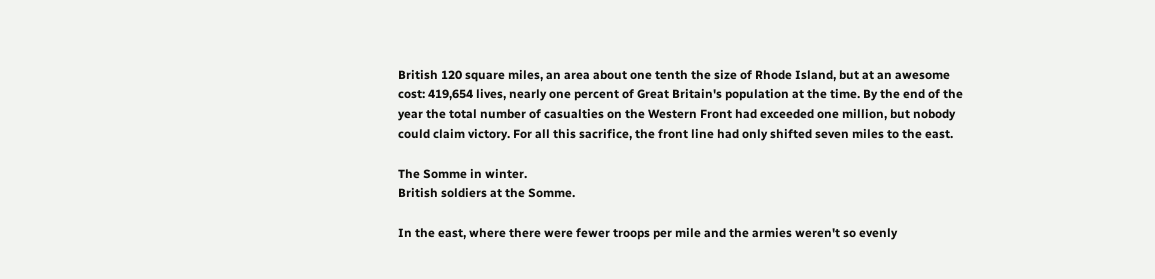British 120 square miles, an area about one tenth the size of Rhode Island, but at an awesome cost: 419,654 lives, nearly one percent of Great Britain's population at the time. By the end of the year the total number of casualties on the Western Front had exceeded one million, but nobody could claim victory. For all this sacrifice, the front line had only shifted seven miles to the east.

The Somme in winter.
British soldiers at the Somme.

In the east, where there were fewer troops per mile and the armies weren't so evenly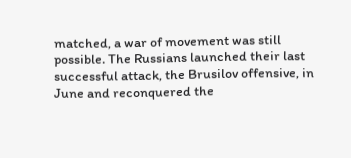matched, a war of movement was still possible. The Russians launched their last successful attack, the Brusilov offensive, in June and reconquered the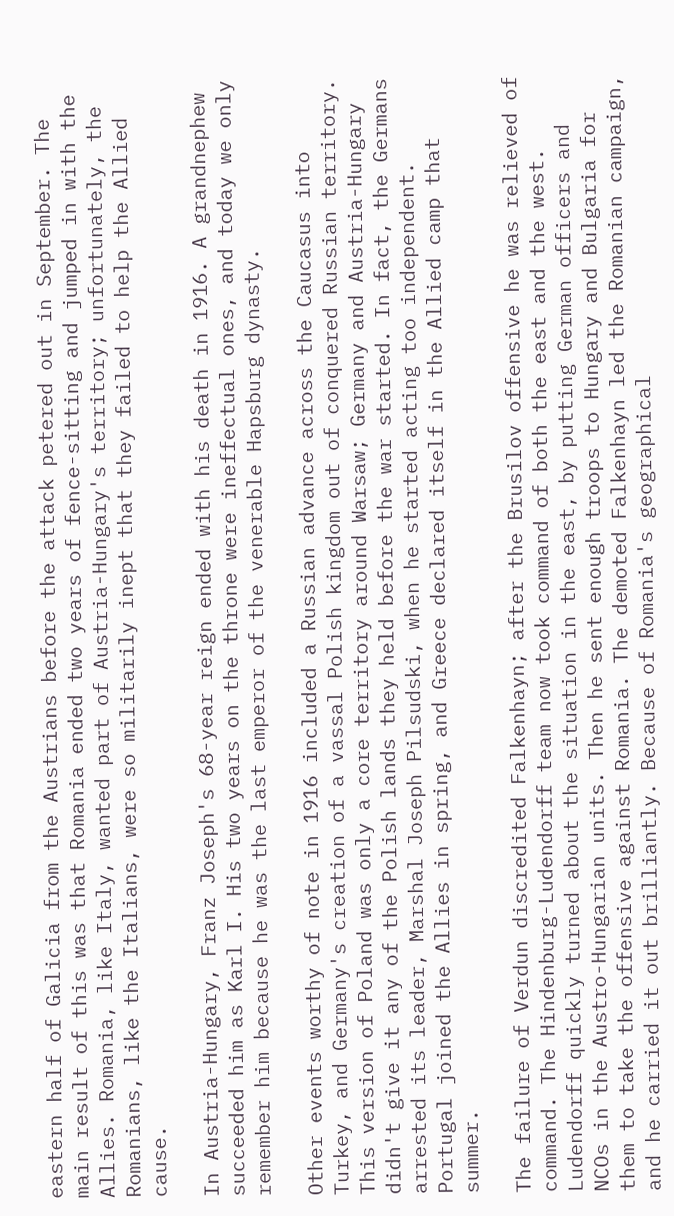eastern half of Galicia from the Austrians before the attack petered out in September. The main result of this was that Romania ended two years of fence-sitting and jumped in with the Allies. Romania, like Italy, wanted part of Austria-Hungary's territory; unfortunately, the Romanians, like the Italians, were so militarily inept that they failed to help the Allied cause.

In Austria-Hungary, Franz Joseph's 68-year reign ended with his death in 1916. A grandnephew succeeded him as Karl I. His two years on the throne were ineffectual ones, and today we only remember him because he was the last emperor of the venerable Hapsburg dynasty.

Other events worthy of note in 1916 included a Russian advance across the Caucasus into Turkey, and Germany's creation of a vassal Polish kingdom out of conquered Russian territory. This version of Poland was only a core territory around Warsaw; Germany and Austria-Hungary didn't give it any of the Polish lands they held before the war started. In fact, the Germans arrested its leader, Marshal Joseph Pilsudski, when he started acting too independent. Portugal joined the Allies in spring, and Greece declared itself in the Allied camp that summer.

The failure of Verdun discredited Falkenhayn; after the Brusilov offensive he was relieved of command. The Hindenburg-Ludendorff team now took command of both the east and the west. Ludendorff quickly turned about the situation in the east, by putting German officers and NCOs in the Austro-Hungarian units. Then he sent enough troops to Hungary and Bulgaria for them to take the offensive against Romania. The demoted Falkenhayn led the Romanian campaign, and he carried it out brilliantly. Because of Romania's geographical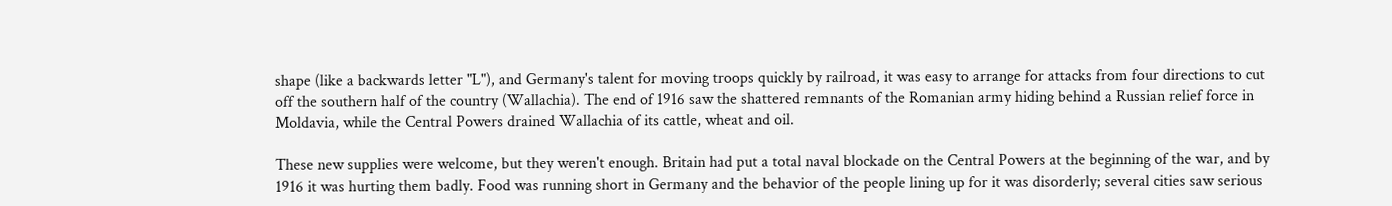shape (like a backwards letter "L"), and Germany's talent for moving troops quickly by railroad, it was easy to arrange for attacks from four directions to cut off the southern half of the country (Wallachia). The end of 1916 saw the shattered remnants of the Romanian army hiding behind a Russian relief force in Moldavia, while the Central Powers drained Wallachia of its cattle, wheat and oil.

These new supplies were welcome, but they weren't enough. Britain had put a total naval blockade on the Central Powers at the beginning of the war, and by 1916 it was hurting them badly. Food was running short in Germany and the behavior of the people lining up for it was disorderly; several cities saw serious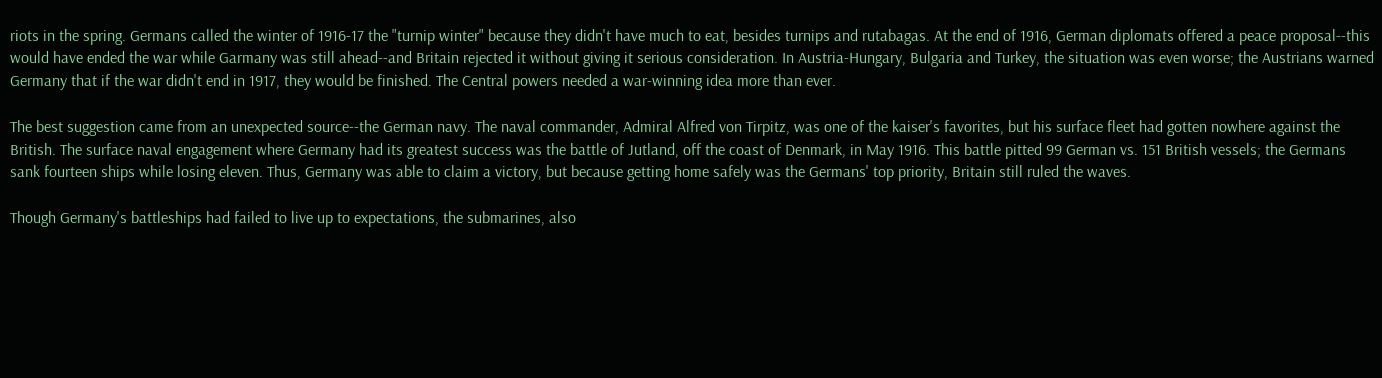riots in the spring. Germans called the winter of 1916-17 the "turnip winter" because they didn't have much to eat, besides turnips and rutabagas. At the end of 1916, German diplomats offered a peace proposal--this would have ended the war while Garmany was still ahead--and Britain rejected it without giving it serious consideration. In Austria-Hungary, Bulgaria and Turkey, the situation was even worse; the Austrians warned Germany that if the war didn't end in 1917, they would be finished. The Central powers needed a war-winning idea more than ever.

The best suggestion came from an unexpected source--the German navy. The naval commander, Admiral Alfred von Tirpitz, was one of the kaiser's favorites, but his surface fleet had gotten nowhere against the British. The surface naval engagement where Germany had its greatest success was the battle of Jutland, off the coast of Denmark, in May 1916. This battle pitted 99 German vs. 151 British vessels; the Germans sank fourteen ships while losing eleven. Thus, Germany was able to claim a victory, but because getting home safely was the Germans' top priority, Britain still ruled the waves.

Though Germany's battleships had failed to live up to expectations, the submarines, also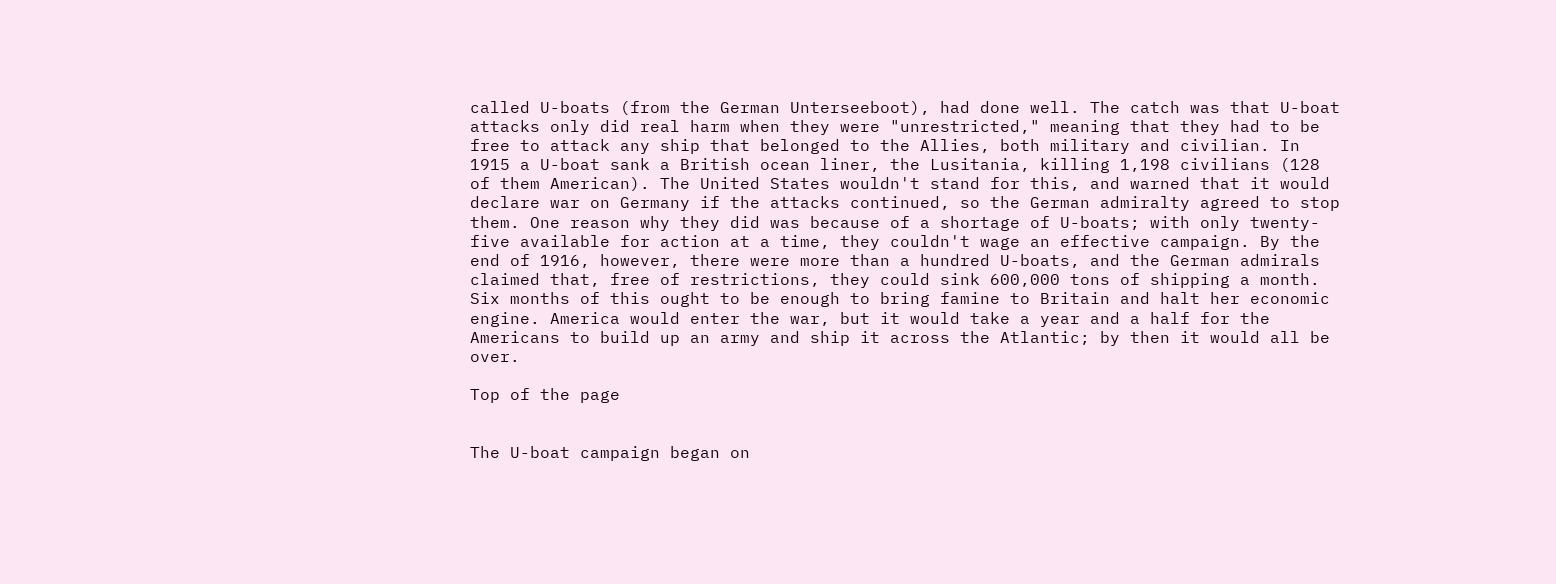called U-boats (from the German Unterseeboot), had done well. The catch was that U-boat attacks only did real harm when they were "unrestricted," meaning that they had to be free to attack any ship that belonged to the Allies, both military and civilian. In 1915 a U-boat sank a British ocean liner, the Lusitania, killing 1,198 civilians (128 of them American). The United States wouldn't stand for this, and warned that it would declare war on Germany if the attacks continued, so the German admiralty agreed to stop them. One reason why they did was because of a shortage of U-boats; with only twenty-five available for action at a time, they couldn't wage an effective campaign. By the end of 1916, however, there were more than a hundred U-boats, and the German admirals claimed that, free of restrictions, they could sink 600,000 tons of shipping a month. Six months of this ought to be enough to bring famine to Britain and halt her economic engine. America would enter the war, but it would take a year and a half for the Americans to build up an army and ship it across the Atlantic; by then it would all be over.

Top of the page


The U-boat campaign began on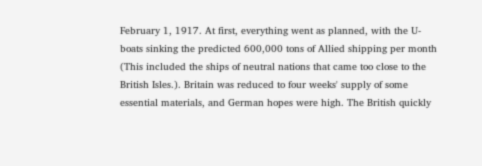February 1, 1917. At first, everything went as planned, with the U-boats sinking the predicted 600,000 tons of Allied shipping per month (This included the ships of neutral nations that came too close to the British Isles.). Britain was reduced to four weeks' supply of some essential materials, and German hopes were high. The British quickly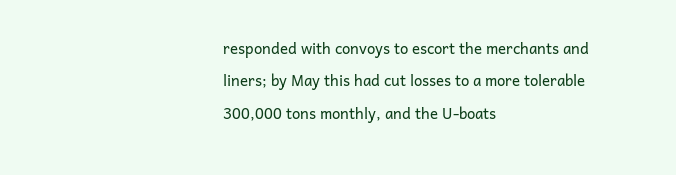responded with convoys to escort the merchants and liners; by May this had cut losses to a more tolerable 300,000 tons monthly, and the U-boats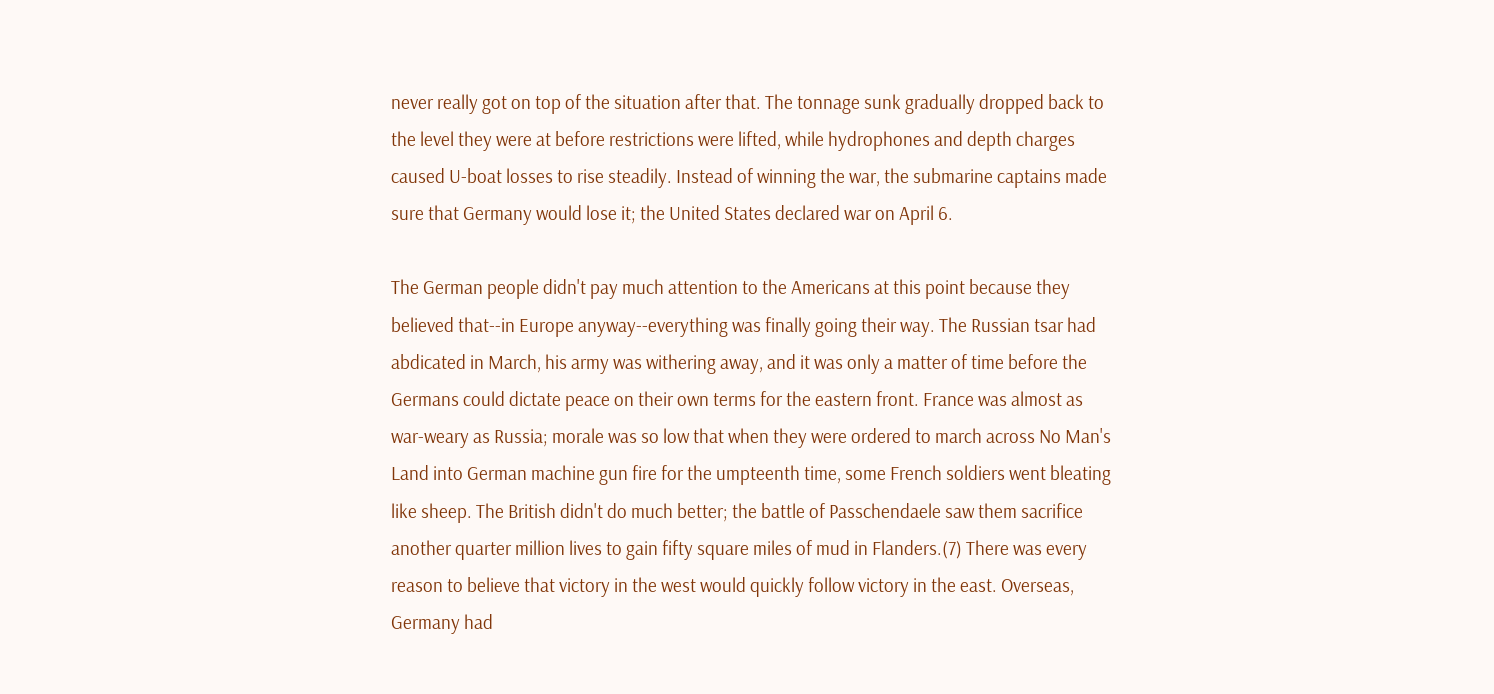never really got on top of the situation after that. The tonnage sunk gradually dropped back to the level they were at before restrictions were lifted, while hydrophones and depth charges caused U-boat losses to rise steadily. Instead of winning the war, the submarine captains made sure that Germany would lose it; the United States declared war on April 6.

The German people didn't pay much attention to the Americans at this point because they believed that--in Europe anyway--everything was finally going their way. The Russian tsar had abdicated in March, his army was withering away, and it was only a matter of time before the Germans could dictate peace on their own terms for the eastern front. France was almost as war-weary as Russia; morale was so low that when they were ordered to march across No Man's Land into German machine gun fire for the umpteenth time, some French soldiers went bleating like sheep. The British didn't do much better; the battle of Passchendaele saw them sacrifice another quarter million lives to gain fifty square miles of mud in Flanders.(7) There was every reason to believe that victory in the west would quickly follow victory in the east. Overseas, Germany had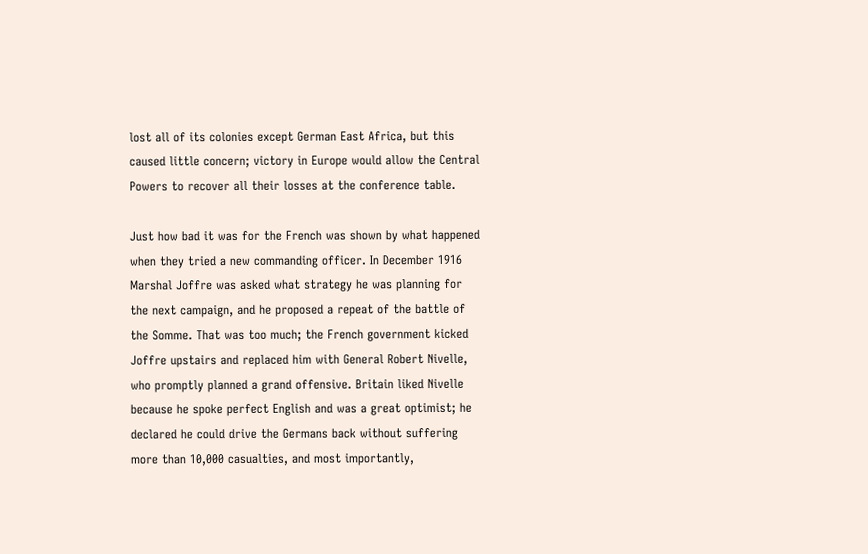lost all of its colonies except German East Africa, but this caused little concern; victory in Europe would allow the Central Powers to recover all their losses at the conference table.

Just how bad it was for the French was shown by what happened when they tried a new commanding officer. In December 1916 Marshal Joffre was asked what strategy he was planning for the next campaign, and he proposed a repeat of the battle of the Somme. That was too much; the French government kicked Joffre upstairs and replaced him with General Robert Nivelle, who promptly planned a grand offensive. Britain liked Nivelle because he spoke perfect English and was a great optimist; he declared he could drive the Germans back without suffering more than 10,000 casualties, and most importantly,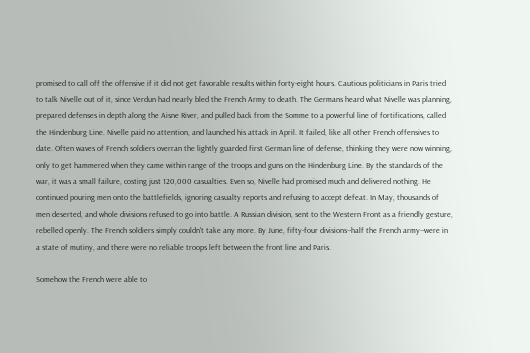promised to call off the offensive if it did not get favorable results within forty-eight hours. Cautious politicians in Paris tried to talk Nivelle out of it, since Verdun had nearly bled the French Army to death. The Germans heard what Nivelle was planning, prepared defenses in depth along the Aisne River, and pulled back from the Somme to a powerful line of fortifications, called the Hindenburg Line. Nivelle paid no attention, and launched his attack in April. It failed, like all other French offensives to date. Often waves of French soldiers overran the lightly guarded first German line of defense, thinking they were now winning, only to get hammered when they came within range of the troops and guns on the Hindenburg Line. By the standards of the war, it was a small failure, costing just 120,000 casualties. Even so, Nivelle had promised much and delivered nothing. He continued pouring men onto the battlefields, ignoring casualty reports and refusing to accept defeat. In May, thousands of men deserted, and whole divisions refused to go into battle. A Russian division, sent to the Western Front as a friendly gesture, rebelled openly. The French soldiers simply couldn't take any more. By June, fifty-four divisions--half the French army--were in a state of mutiny, and there were no reliable troops left between the front line and Paris.

Somehow the French were able to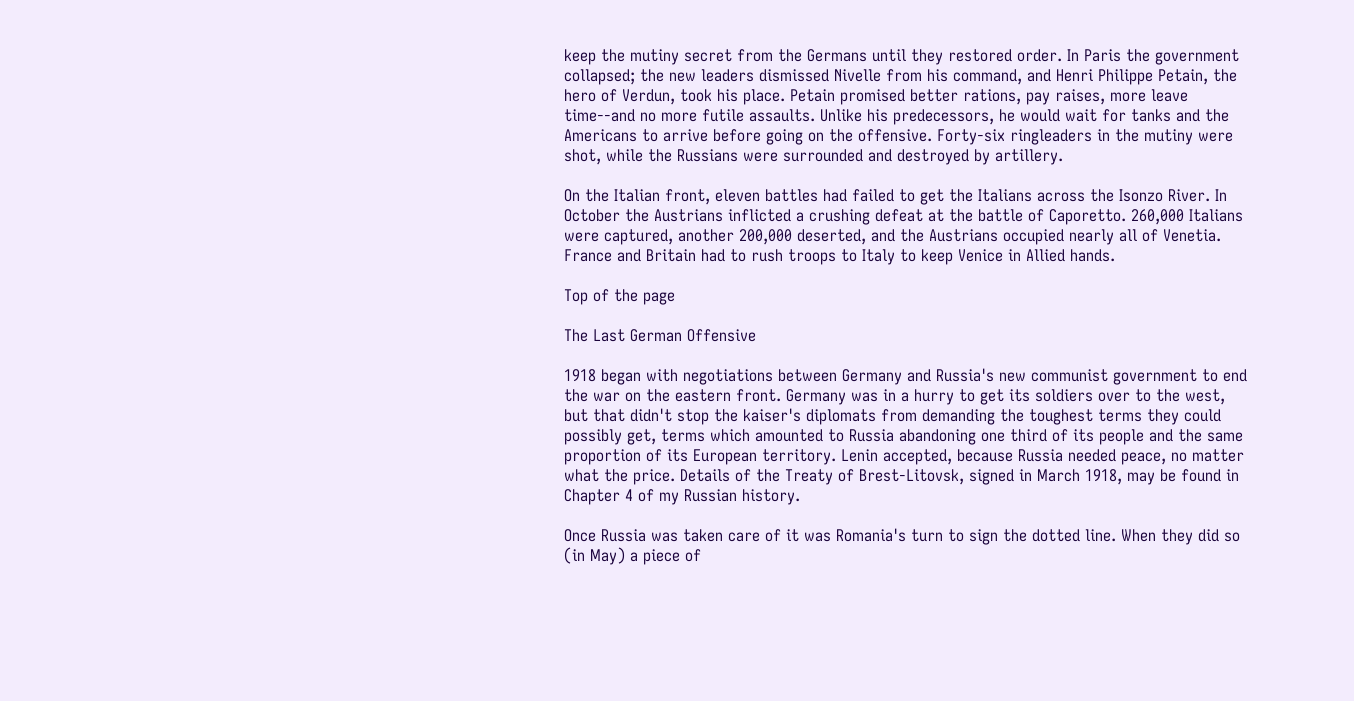keep the mutiny secret from the Germans until they restored order. In Paris the government collapsed; the new leaders dismissed Nivelle from his command, and Henri Philippe Petain, the hero of Verdun, took his place. Petain promised better rations, pay raises, more leave time--and no more futile assaults. Unlike his predecessors, he would wait for tanks and the Americans to arrive before going on the offensive. Forty-six ringleaders in the mutiny were shot, while the Russians were surrounded and destroyed by artillery.

On the Italian front, eleven battles had failed to get the Italians across the Isonzo River. In October the Austrians inflicted a crushing defeat at the battle of Caporetto. 260,000 Italians were captured, another 200,000 deserted, and the Austrians occupied nearly all of Venetia. France and Britain had to rush troops to Italy to keep Venice in Allied hands.

Top of the page

The Last German Offensive

1918 began with negotiations between Germany and Russia's new communist government to end the war on the eastern front. Germany was in a hurry to get its soldiers over to the west, but that didn't stop the kaiser's diplomats from demanding the toughest terms they could possibly get, terms which amounted to Russia abandoning one third of its people and the same proportion of its European territory. Lenin accepted, because Russia needed peace, no matter what the price. Details of the Treaty of Brest-Litovsk, signed in March 1918, may be found in Chapter 4 of my Russian history.

Once Russia was taken care of it was Romania's turn to sign the dotted line. When they did so (in May) a piece of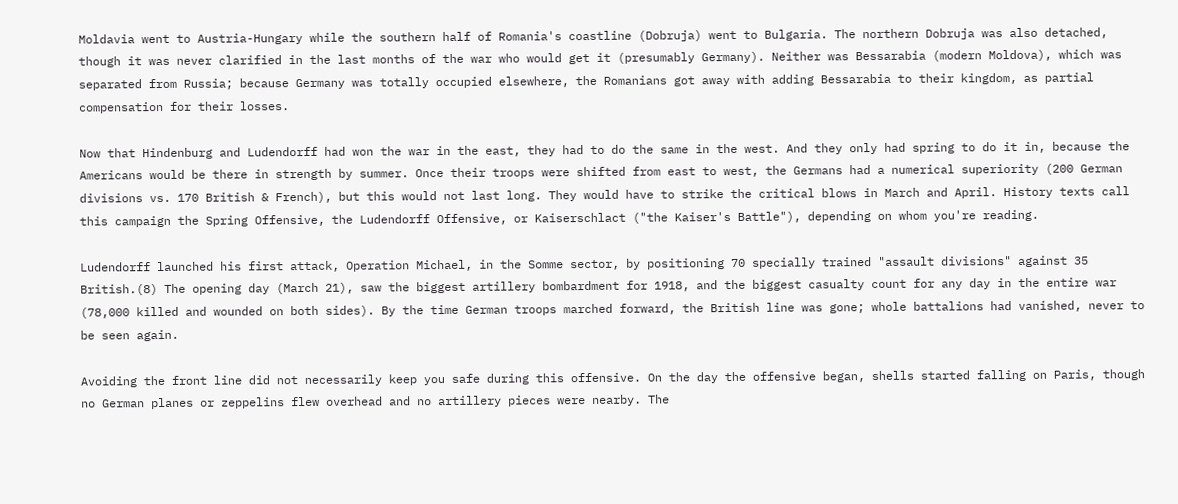Moldavia went to Austria-Hungary while the southern half of Romania's coastline (Dobruja) went to Bulgaria. The northern Dobruja was also detached, though it was never clarified in the last months of the war who would get it (presumably Germany). Neither was Bessarabia (modern Moldova), which was separated from Russia; because Germany was totally occupied elsewhere, the Romanians got away with adding Bessarabia to their kingdom, as partial compensation for their losses.

Now that Hindenburg and Ludendorff had won the war in the east, they had to do the same in the west. And they only had spring to do it in, because the Americans would be there in strength by summer. Once their troops were shifted from east to west, the Germans had a numerical superiority (200 German divisions vs. 170 British & French), but this would not last long. They would have to strike the critical blows in March and April. History texts call this campaign the Spring Offensive, the Ludendorff Offensive, or Kaiserschlact ("the Kaiser's Battle"), depending on whom you're reading.

Ludendorff launched his first attack, Operation Michael, in the Somme sector, by positioning 70 specially trained "assault divisions" against 35 British.(8) The opening day (March 21), saw the biggest artillery bombardment for 1918, and the biggest casualty count for any day in the entire war (78,000 killed and wounded on both sides). By the time German troops marched forward, the British line was gone; whole battalions had vanished, never to be seen again.

Avoiding the front line did not necessarily keep you safe during this offensive. On the day the offensive began, shells started falling on Paris, though no German planes or zeppelins flew overhead and no artillery pieces were nearby. The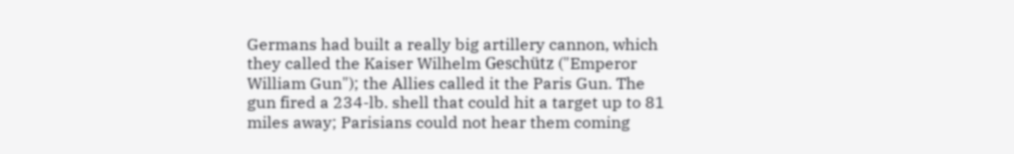Germans had built a really big artillery cannon, which they called the Kaiser Wilhelm Geschütz ("Emperor William Gun"); the Allies called it the Paris Gun. The gun fired a 234-lb. shell that could hit a target up to 81 miles away; Parisians could not hear them coming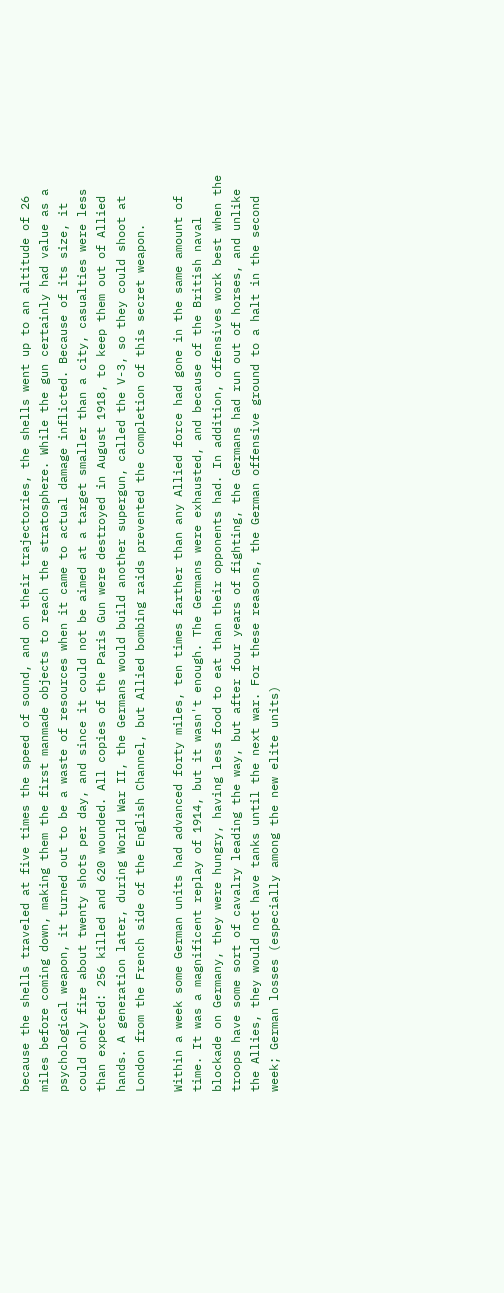because the shells traveled at five times the speed of sound, and on their trajectories, the shells went up to an altitude of 26 miles before coming down, making them the first manmade objects to reach the stratosphere. While the gun certainly had value as a psychological weapon, it turned out to be a waste of resources when it came to actual damage inflicted. Because of its size, it could only fire about twenty shots per day, and since it could not be aimed at a target smaller than a city, casualties were less than expected: 256 killed and 620 wounded. All copies of the Paris Gun were destroyed in August 1918, to keep them out of Allied hands. A generation later, during World War II, the Germans would build another supergun, called the V-3, so they could shoot at London from the French side of the English Channel, but Allied bombing raids prevented the completion of this secret weapon.

Within a week some German units had advanced forty miles, ten times farther than any Allied force had gone in the same amount of time. It was a magnificent replay of 1914, but it wasn't enough. The Germans were exhausted, and because of the British naval blockade on Germany, they were hungry, having less food to eat than their opponents had. In addition, offensives work best when the troops have some sort of cavalry leading the way, but after four years of fighting, the Germans had run out of horses, and unlike the Allies, they would not have tanks until the next war. For these reasons, the German offensive ground to a halt in the second week; German losses (especially among the new elite units)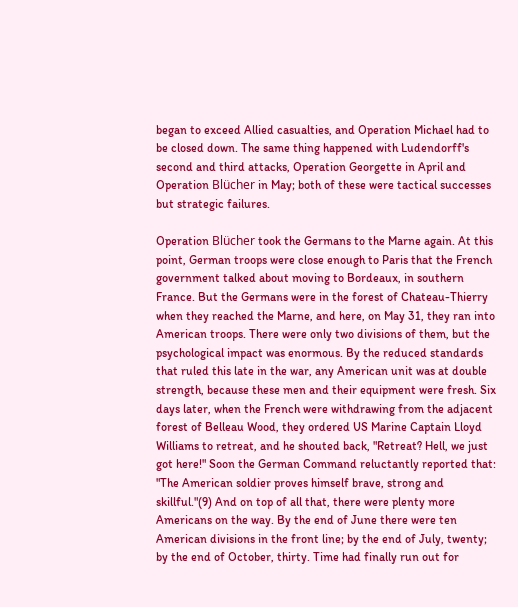began to exceed Allied casualties, and Operation Michael had to be closed down. The same thing happened with Ludendorff's second and third attacks, Operation Georgette in April and Operation Blücher in May; both of these were tactical successes but strategic failures.

Operation Blücher took the Germans to the Marne again. At this point, German troops were close enough to Paris that the French government talked about moving to Bordeaux, in southern France. But the Germans were in the forest of Chateau-Thierry when they reached the Marne, and here, on May 31, they ran into American troops. There were only two divisions of them, but the psychological impact was enormous. By the reduced standards that ruled this late in the war, any American unit was at double strength, because these men and their equipment were fresh. Six days later, when the French were withdrawing from the adjacent forest of Belleau Wood, they ordered US Marine Captain Lloyd Williams to retreat, and he shouted back, "Retreat? Hell, we just got here!" Soon the German Command reluctantly reported that: "The American soldier proves himself brave, strong and skillful."(9) And on top of all that, there were plenty more Americans on the way. By the end of June there were ten American divisions in the front line; by the end of July, twenty; by the end of October, thirty. Time had finally run out for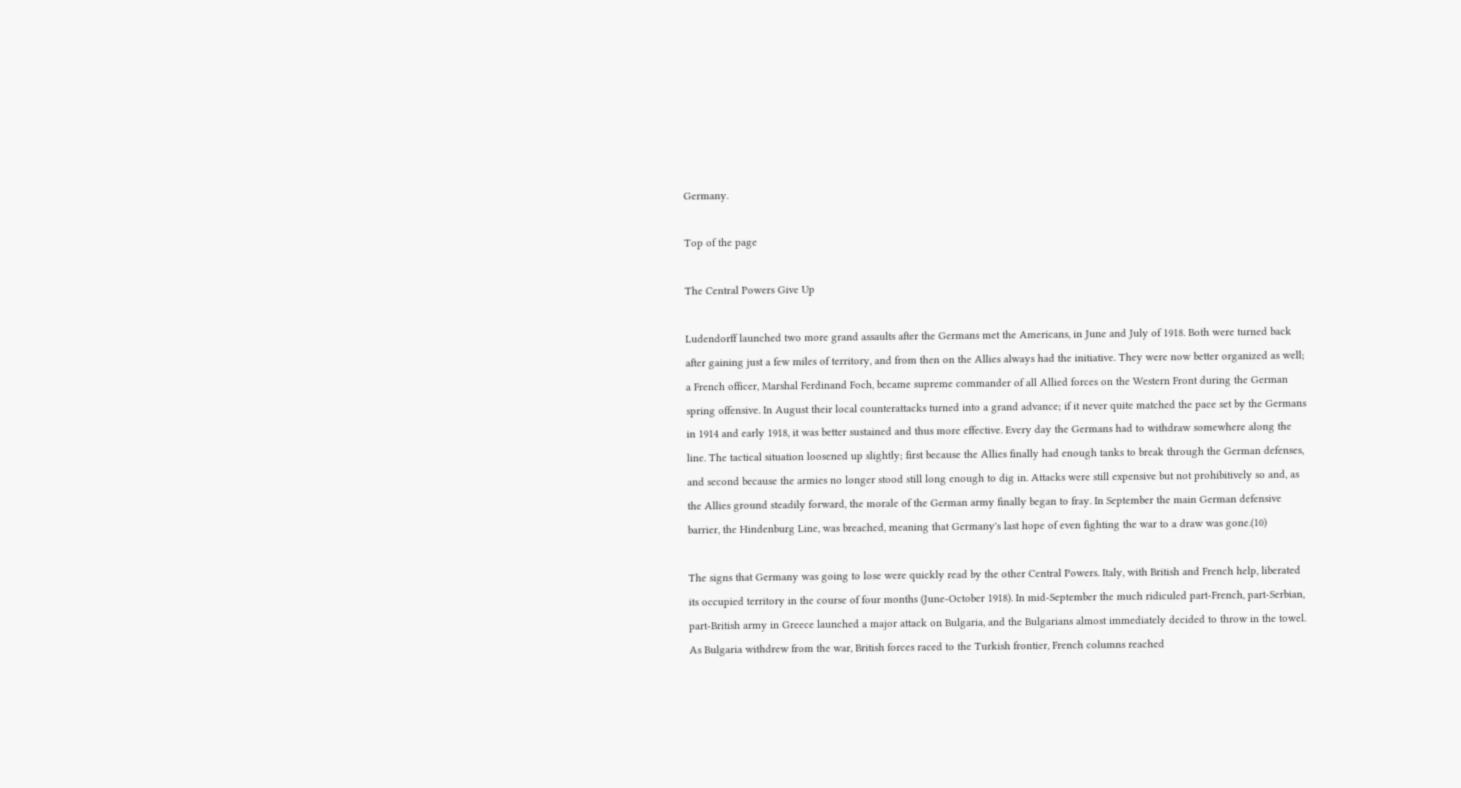Germany.

Top of the page

The Central Powers Give Up

Ludendorff launched two more grand assaults after the Germans met the Americans, in June and July of 1918. Both were turned back after gaining just a few miles of territory, and from then on the Allies always had the initiative. They were now better organized as well; a French officer, Marshal Ferdinand Foch, became supreme commander of all Allied forces on the Western Front during the German spring offensive. In August their local counterattacks turned into a grand advance; if it never quite matched the pace set by the Germans in 1914 and early 1918, it was better sustained and thus more effective. Every day the Germans had to withdraw somewhere along the line. The tactical situation loosened up slightly; first because the Allies finally had enough tanks to break through the German defenses, and second because the armies no longer stood still long enough to dig in. Attacks were still expensive but not prohibitively so and, as the Allies ground steadily forward, the morale of the German army finally began to fray. In September the main German defensive barrier, the Hindenburg Line, was breached, meaning that Germany's last hope of even fighting the war to a draw was gone.(10)

The signs that Germany was going to lose were quickly read by the other Central Powers. Italy, with British and French help, liberated its occupied territory in the course of four months (June-October 1918). In mid-September the much ridiculed part-French, part-Serbian, part-British army in Greece launched a major attack on Bulgaria, and the Bulgarians almost immediately decided to throw in the towel. As Bulgaria withdrew from the war, British forces raced to the Turkish frontier, French columns reached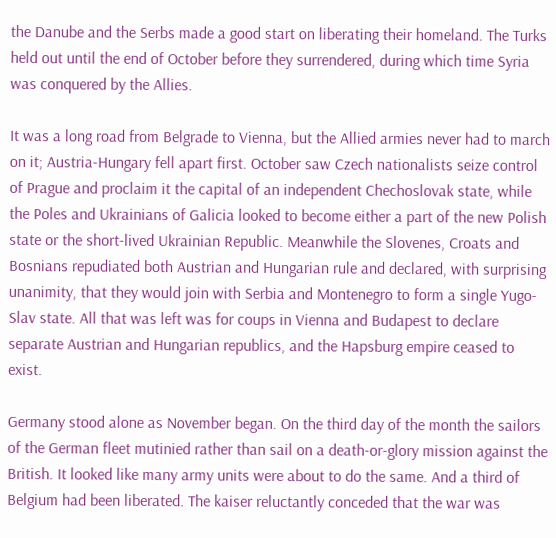the Danube and the Serbs made a good start on liberating their homeland. The Turks held out until the end of October before they surrendered, during which time Syria was conquered by the Allies.

It was a long road from Belgrade to Vienna, but the Allied armies never had to march on it; Austria-Hungary fell apart first. October saw Czech nationalists seize control of Prague and proclaim it the capital of an independent Chechoslovak state, while the Poles and Ukrainians of Galicia looked to become either a part of the new Polish state or the short-lived Ukrainian Republic. Meanwhile the Slovenes, Croats and Bosnians repudiated both Austrian and Hungarian rule and declared, with surprising unanimity, that they would join with Serbia and Montenegro to form a single Yugo-Slav state. All that was left was for coups in Vienna and Budapest to declare separate Austrian and Hungarian republics, and the Hapsburg empire ceased to exist.

Germany stood alone as November began. On the third day of the month the sailors of the German fleet mutinied rather than sail on a death-or-glory mission against the British. It looked like many army units were about to do the same. And a third of Belgium had been liberated. The kaiser reluctantly conceded that the war was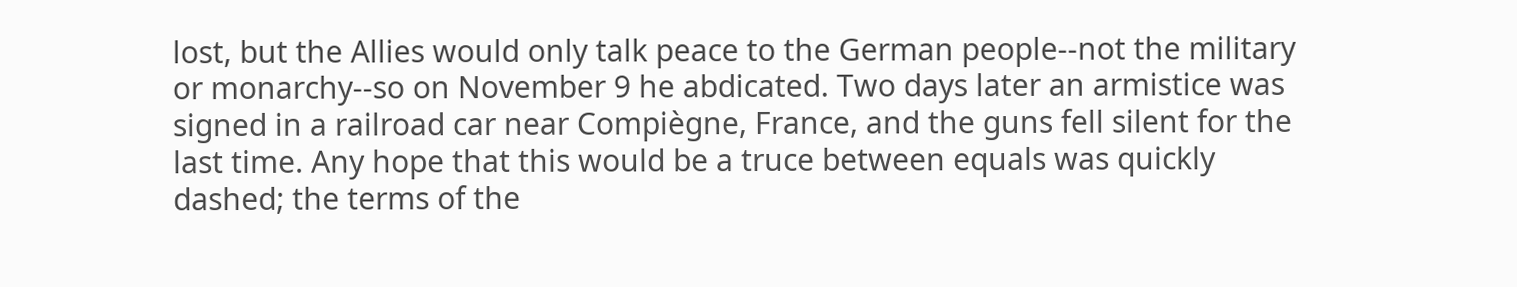lost, but the Allies would only talk peace to the German people--not the military or monarchy--so on November 9 he abdicated. Two days later an armistice was signed in a railroad car near Compiègne, France, and the guns fell silent for the last time. Any hope that this would be a truce between equals was quickly dashed; the terms of the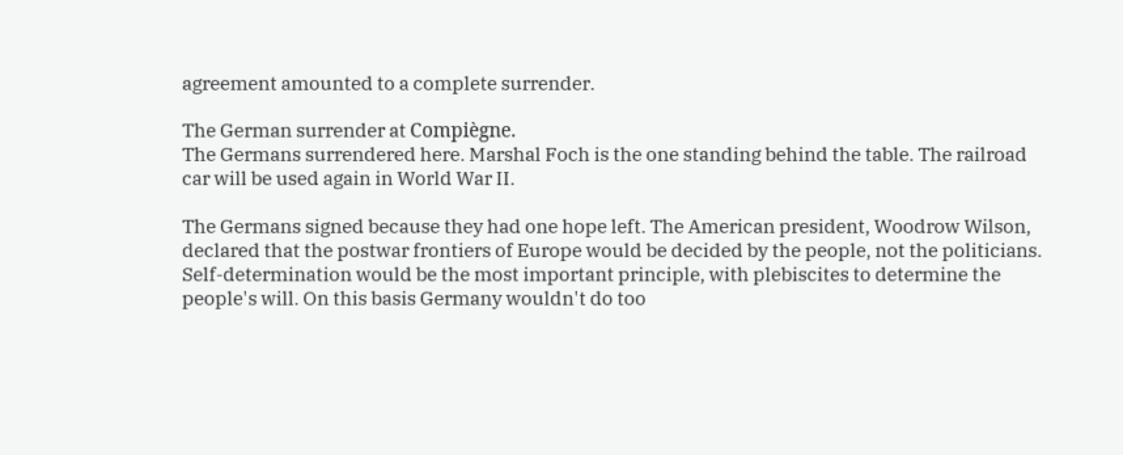agreement amounted to a complete surrender.

The German surrender at Compiègne.
The Germans surrendered here. Marshal Foch is the one standing behind the table. The railroad car will be used again in World War II.

The Germans signed because they had one hope left. The American president, Woodrow Wilson, declared that the postwar frontiers of Europe would be decided by the people, not the politicians. Self-determination would be the most important principle, with plebiscites to determine the people's will. On this basis Germany wouldn't do too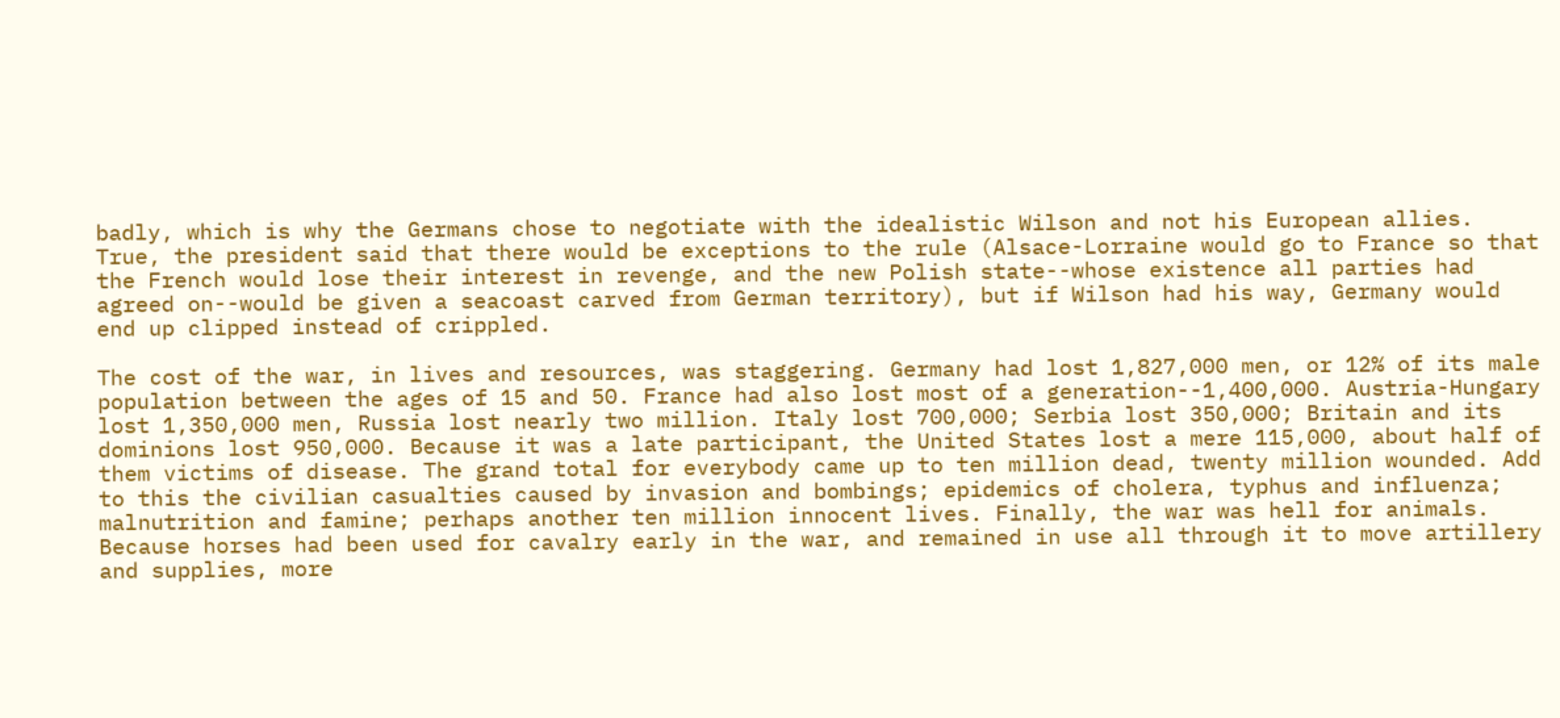badly, which is why the Germans chose to negotiate with the idealistic Wilson and not his European allies. True, the president said that there would be exceptions to the rule (Alsace-Lorraine would go to France so that the French would lose their interest in revenge, and the new Polish state--whose existence all parties had agreed on--would be given a seacoast carved from German territory), but if Wilson had his way, Germany would end up clipped instead of crippled.

The cost of the war, in lives and resources, was staggering. Germany had lost 1,827,000 men, or 12% of its male population between the ages of 15 and 50. France had also lost most of a generation--1,400,000. Austria-Hungary lost 1,350,000 men, Russia lost nearly two million. Italy lost 700,000; Serbia lost 350,000; Britain and its dominions lost 950,000. Because it was a late participant, the United States lost a mere 115,000, about half of them victims of disease. The grand total for everybody came up to ten million dead, twenty million wounded. Add to this the civilian casualties caused by invasion and bombings; epidemics of cholera, typhus and influenza; malnutrition and famine; perhaps another ten million innocent lives. Finally, the war was hell for animals. Because horses had been used for cavalry early in the war, and remained in use all through it to move artillery and supplies, more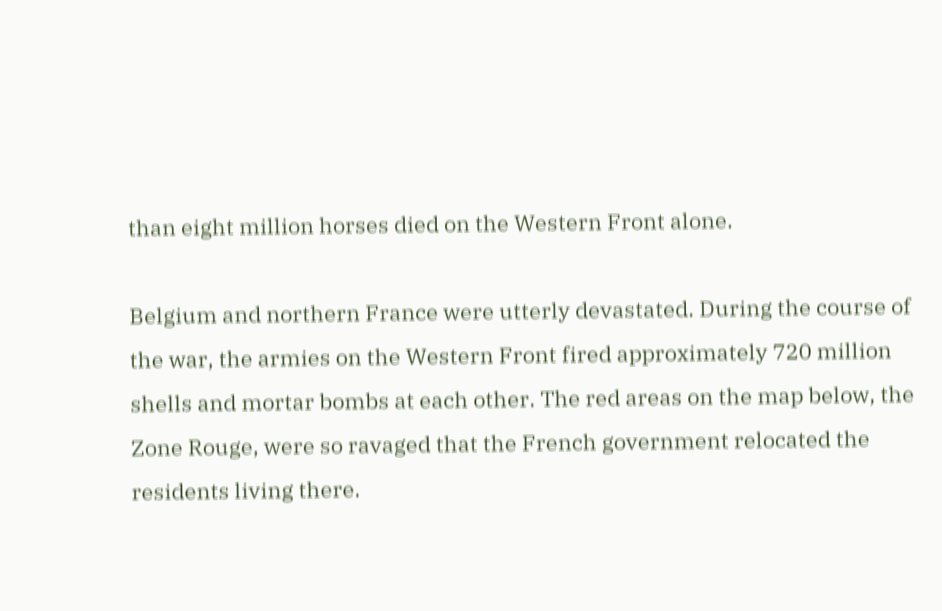than eight million horses died on the Western Front alone.

Belgium and northern France were utterly devastated. During the course of the war, the armies on the Western Front fired approximately 720 million shells and mortar bombs at each other. The red areas on the map below, the Zone Rouge, were so ravaged that the French government relocated the residents living there.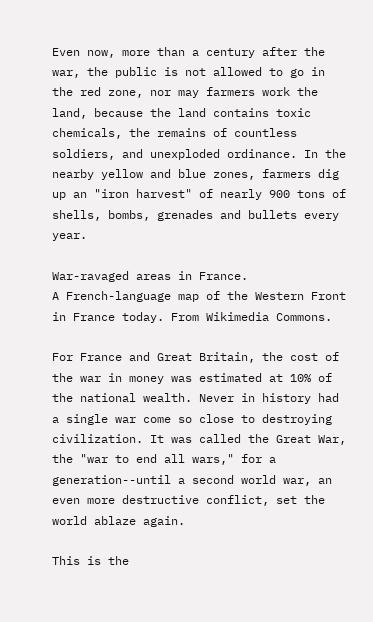Even now, more than a century after the war, the public is not allowed to go in the red zone, nor may farmers work the land, because the land contains toxic chemicals, the remains of countless soldiers, and unexploded ordinance. In the nearby yellow and blue zones, farmers dig up an "iron harvest" of nearly 900 tons of shells, bombs, grenades and bullets every year.

War-ravaged areas in France.
A French-language map of the Western Front in France today. From Wikimedia Commons.

For France and Great Britain, the cost of the war in money was estimated at 10% of the national wealth. Never in history had a single war come so close to destroying civilization. It was called the Great War, the "war to end all wars," for a generation--until a second world war, an even more destructive conflict, set the world ablaze again.

This is the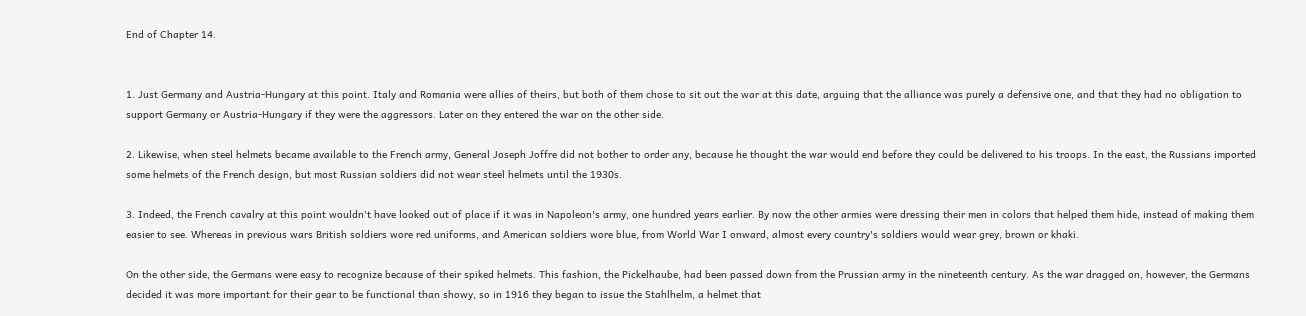End of Chapter 14.


1. Just Germany and Austria-Hungary at this point. Italy and Romania were allies of theirs, but both of them chose to sit out the war at this date, arguing that the alliance was purely a defensive one, and that they had no obligation to support Germany or Austria-Hungary if they were the aggressors. Later on they entered the war on the other side.

2. Likewise, when steel helmets became available to the French army, General Joseph Joffre did not bother to order any, because he thought the war would end before they could be delivered to his troops. In the east, the Russians imported some helmets of the French design, but most Russian soldiers did not wear steel helmets until the 1930s.

3. Indeed, the French cavalry at this point wouldn't have looked out of place if it was in Napoleon's army, one hundred years earlier. By now the other armies were dressing their men in colors that helped them hide, instead of making them easier to see. Whereas in previous wars British soldiers wore red uniforms, and American soldiers wore blue, from World War I onward, almost every country's soldiers would wear grey, brown or khaki.

On the other side, the Germans were easy to recognize because of their spiked helmets. This fashion, the Pickelhaube, had been passed down from the Prussian army in the nineteenth century. As the war dragged on, however, the Germans decided it was more important for their gear to be functional than showy, so in 1916 they began to issue the Stahlhelm, a helmet that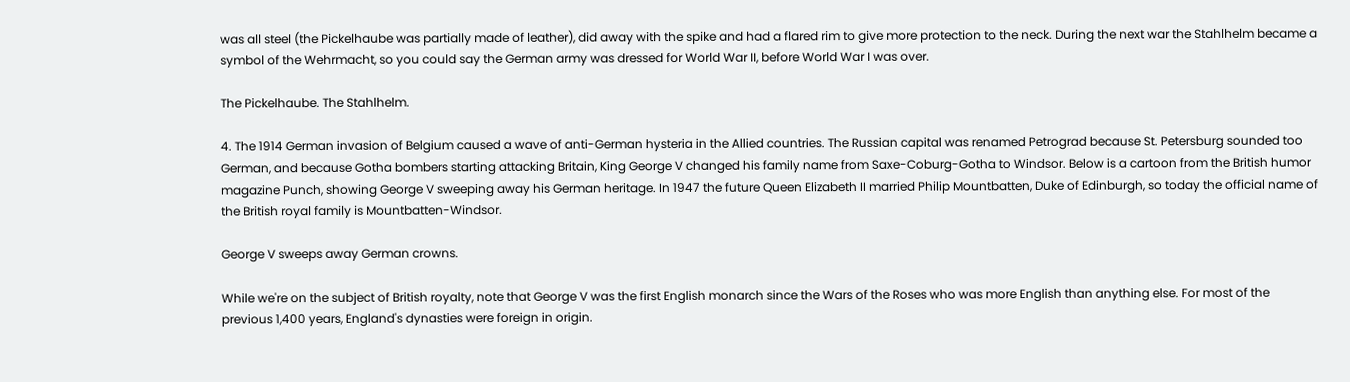was all steel (the Pickelhaube was partially made of leather), did away with the spike and had a flared rim to give more protection to the neck. During the next war the Stahlhelm became a symbol of the Wehrmacht, so you could say the German army was dressed for World War II, before World War I was over.

The Pickelhaube. The Stahlhelm.

4. The 1914 German invasion of Belgium caused a wave of anti-German hysteria in the Allied countries. The Russian capital was renamed Petrograd because St. Petersburg sounded too German, and because Gotha bombers starting attacking Britain, King George V changed his family name from Saxe-Coburg-Gotha to Windsor. Below is a cartoon from the British humor magazine Punch, showing George V sweeping away his German heritage. In 1947 the future Queen Elizabeth II married Philip Mountbatten, Duke of Edinburgh, so today the official name of the British royal family is Mountbatten-Windsor.

George V sweeps away German crowns.

While we're on the subject of British royalty, note that George V was the first English monarch since the Wars of the Roses who was more English than anything else. For most of the previous 1,400 years, England's dynasties were foreign in origin.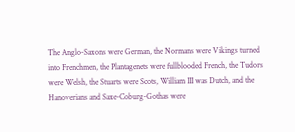The Anglo-Saxons were German, the Normans were Vikings turned into Frenchmen, the Plantagenets were fullblooded French, the Tudors were Welsh, the Stuarts were Scots, William III was Dutch, and the Hanoverians and Saxe-Coburg-Gothas were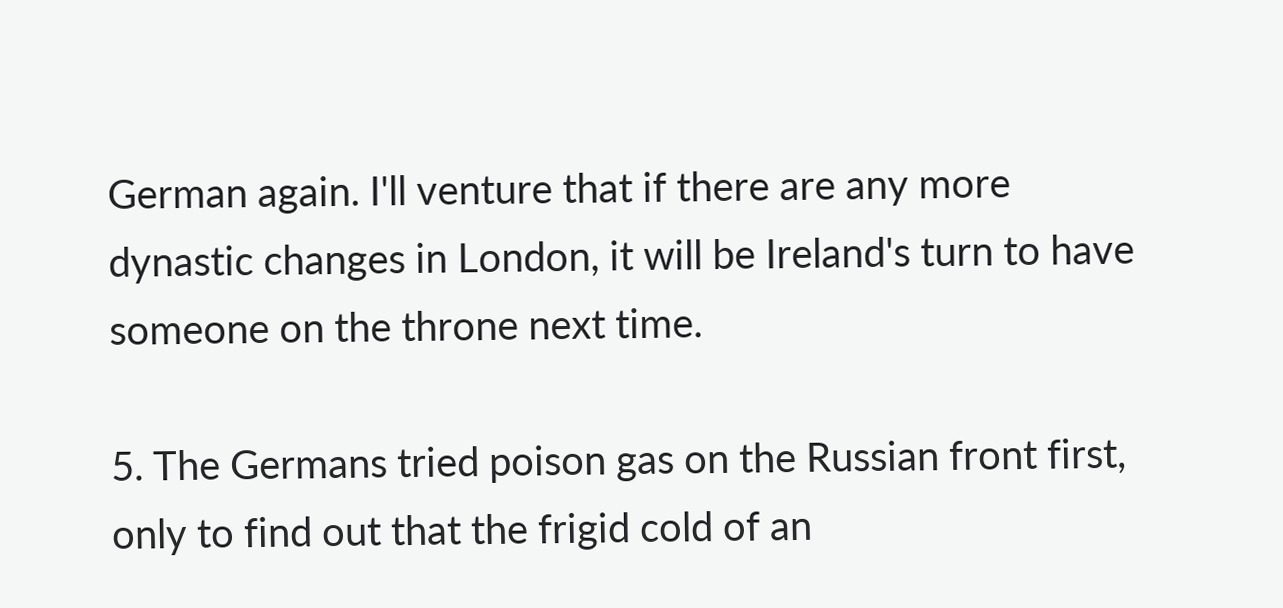German again. I'll venture that if there are any more dynastic changes in London, it will be Ireland's turn to have someone on the throne next time.

5. The Germans tried poison gas on the Russian front first, only to find out that the frigid cold of an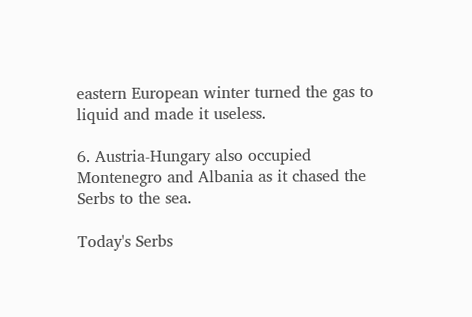eastern European winter turned the gas to liquid and made it useless.

6. Austria-Hungary also occupied Montenegro and Albania as it chased the Serbs to the sea.

Today's Serbs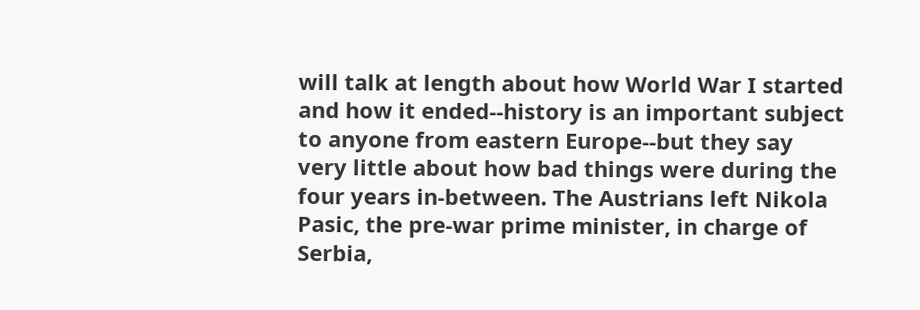will talk at length about how World War I started and how it ended--history is an important subject to anyone from eastern Europe--but they say very little about how bad things were during the four years in-between. The Austrians left Nikola Pasic, the pre-war prime minister, in charge of Serbia,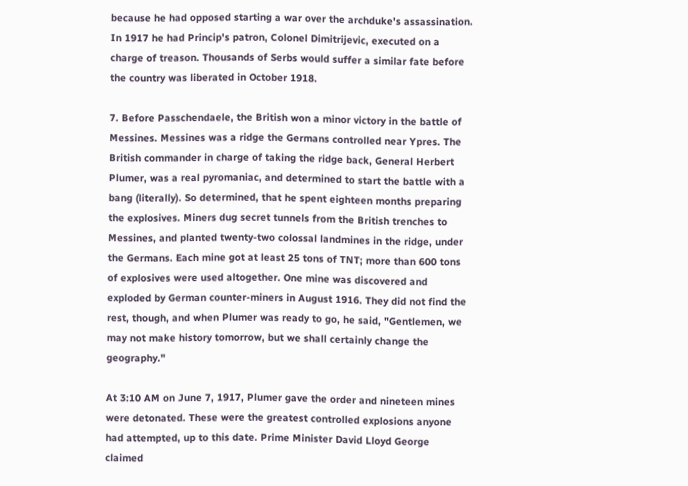because he had opposed starting a war over the archduke's assassination. In 1917 he had Princip's patron, Colonel Dimitrijevic, executed on a charge of treason. Thousands of Serbs would suffer a similar fate before the country was liberated in October 1918.

7. Before Passchendaele, the British won a minor victory in the battle of Messines. Messines was a ridge the Germans controlled near Ypres. The British commander in charge of taking the ridge back, General Herbert Plumer, was a real pyromaniac, and determined to start the battle with a bang (literally). So determined, that he spent eighteen months preparing the explosives. Miners dug secret tunnels from the British trenches to Messines, and planted twenty-two colossal landmines in the ridge, under the Germans. Each mine got at least 25 tons of TNT; more than 600 tons of explosives were used altogether. One mine was discovered and exploded by German counter-miners in August 1916. They did not find the rest, though, and when Plumer was ready to go, he said, "Gentlemen, we may not make history tomorrow, but we shall certainly change the geography."

At 3:10 AM on June 7, 1917, Plumer gave the order and nineteen mines were detonated. These were the greatest controlled explosions anyone had attempted, up to this date. Prime Minister David Lloyd George claimed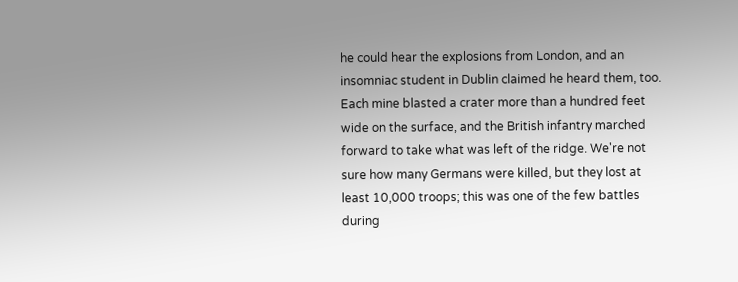he could hear the explosions from London, and an insomniac student in Dublin claimed he heard them, too. Each mine blasted a crater more than a hundred feet wide on the surface, and the British infantry marched forward to take what was left of the ridge. We're not sure how many Germans were killed, but they lost at least 10,000 troops; this was one of the few battles during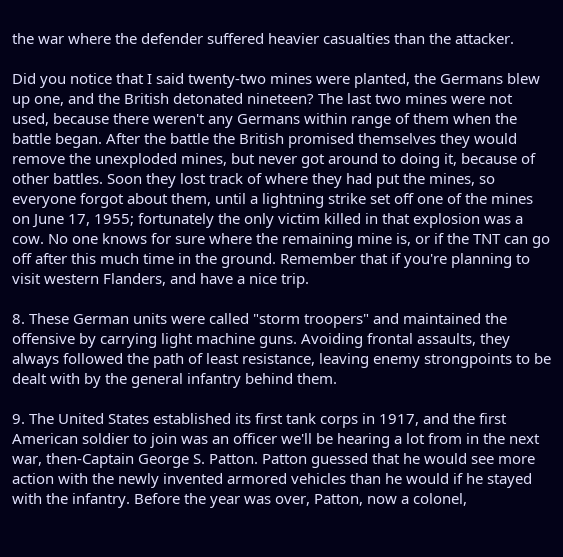the war where the defender suffered heavier casualties than the attacker.

Did you notice that I said twenty-two mines were planted, the Germans blew up one, and the British detonated nineteen? The last two mines were not used, because there weren't any Germans within range of them when the battle began. After the battle the British promised themselves they would remove the unexploded mines, but never got around to doing it, because of other battles. Soon they lost track of where they had put the mines, so everyone forgot about them, until a lightning strike set off one of the mines on June 17, 1955; fortunately the only victim killed in that explosion was a cow. No one knows for sure where the remaining mine is, or if the TNT can go off after this much time in the ground. Remember that if you're planning to visit western Flanders, and have a nice trip.

8. These German units were called "storm troopers" and maintained the offensive by carrying light machine guns. Avoiding frontal assaults, they always followed the path of least resistance, leaving enemy strongpoints to be dealt with by the general infantry behind them.

9. The United States established its first tank corps in 1917, and the first American soldier to join was an officer we'll be hearing a lot from in the next war, then-Captain George S. Patton. Patton guessed that he would see more action with the newly invented armored vehicles than he would if he stayed with the infantry. Before the year was over, Patton, now a colonel,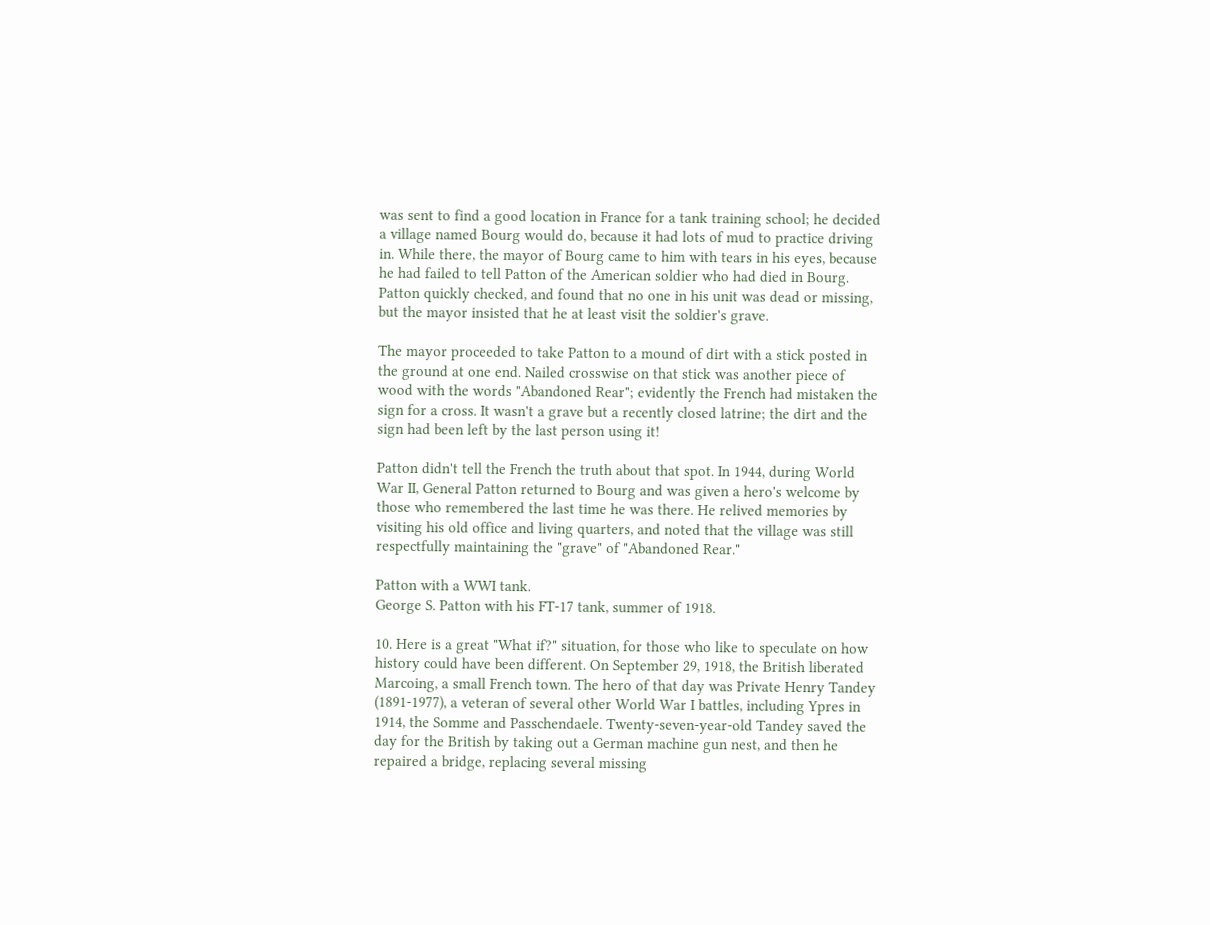was sent to find a good location in France for a tank training school; he decided a village named Bourg would do, because it had lots of mud to practice driving in. While there, the mayor of Bourg came to him with tears in his eyes, because he had failed to tell Patton of the American soldier who had died in Bourg. Patton quickly checked, and found that no one in his unit was dead or missing, but the mayor insisted that he at least visit the soldier's grave.

The mayor proceeded to take Patton to a mound of dirt with a stick posted in the ground at one end. Nailed crosswise on that stick was another piece of wood with the words "Abandoned Rear"; evidently the French had mistaken the sign for a cross. It wasn't a grave but a recently closed latrine; the dirt and the sign had been left by the last person using it!

Patton didn't tell the French the truth about that spot. In 1944, during World War II, General Patton returned to Bourg and was given a hero's welcome by those who remembered the last time he was there. He relived memories by visiting his old office and living quarters, and noted that the village was still respectfully maintaining the "grave" of "Abandoned Rear."

Patton with a WWI tank.
George S. Patton with his FT-17 tank, summer of 1918.

10. Here is a great "What if?" situation, for those who like to speculate on how history could have been different. On September 29, 1918, the British liberated Marcoing, a small French town. The hero of that day was Private Henry Tandey (1891-1977), a veteran of several other World War I battles, including Ypres in 1914, the Somme and Passchendaele. Twenty-seven-year-old Tandey saved the day for the British by taking out a German machine gun nest, and then he repaired a bridge, replacing several missing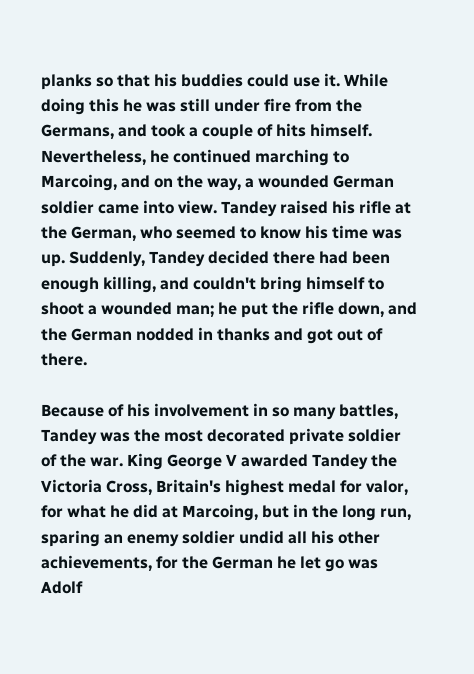planks so that his buddies could use it. While doing this he was still under fire from the Germans, and took a couple of hits himself. Nevertheless, he continued marching to Marcoing, and on the way, a wounded German soldier came into view. Tandey raised his rifle at the German, who seemed to know his time was up. Suddenly, Tandey decided there had been enough killing, and couldn't bring himself to shoot a wounded man; he put the rifle down, and the German nodded in thanks and got out of there.

Because of his involvement in so many battles, Tandey was the most decorated private soldier of the war. King George V awarded Tandey the Victoria Cross, Britain's highest medal for valor, for what he did at Marcoing, but in the long run, sparing an enemy soldier undid all his other achievements, for the German he let go was Adolf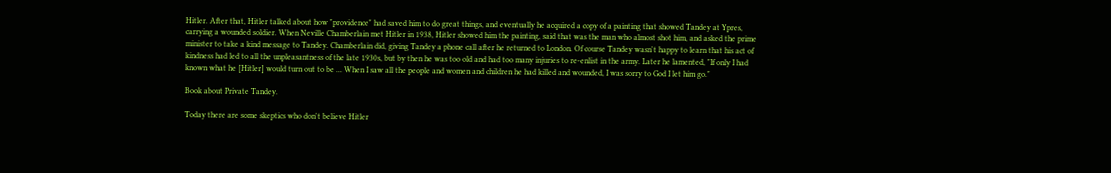Hitler. After that, Hitler talked about how "providence" had saved him to do great things, and eventually he acquired a copy of a painting that showed Tandey at Ypres, carrying a wounded soldier. When Neville Chamberlain met Hitler in 1938, Hitler showed him the painting, said that was the man who almost shot him, and asked the prime minister to take a kind message to Tandey. Chamberlain did, giving Tandey a phone call after he returned to London. Of course Tandey wasn't happy to learn that his act of kindness had led to all the unpleasantness of the late 1930s, but by then he was too old and had too many injuries to re-enlist in the army. Later he lamented, "If only I had known what he [Hitler] would turn out to be ... When I saw all the people and women and children he had killed and wounded, I was sorry to God I let him go."

Book about Private Tandey.

Today there are some skeptics who don't believe Hitler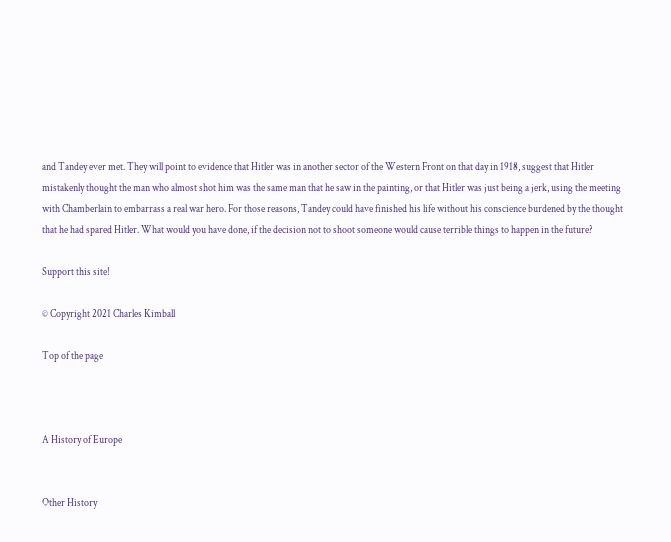and Tandey ever met. They will point to evidence that Hitler was in another sector of the Western Front on that day in 1918, suggest that Hitler mistakenly thought the man who almost shot him was the same man that he saw in the painting, or that Hitler was just being a jerk, using the meeting with Chamberlain to embarrass a real war hero. For those reasons, Tandey could have finished his life without his conscience burdened by the thought that he had spared Hitler. What would you have done, if the decision not to shoot someone would cause terrible things to happen in the future?

Support this site!

© Copyright 2021 Charles Kimball

Top of the page



A History of Europe


Other History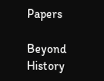Papers

Beyond History